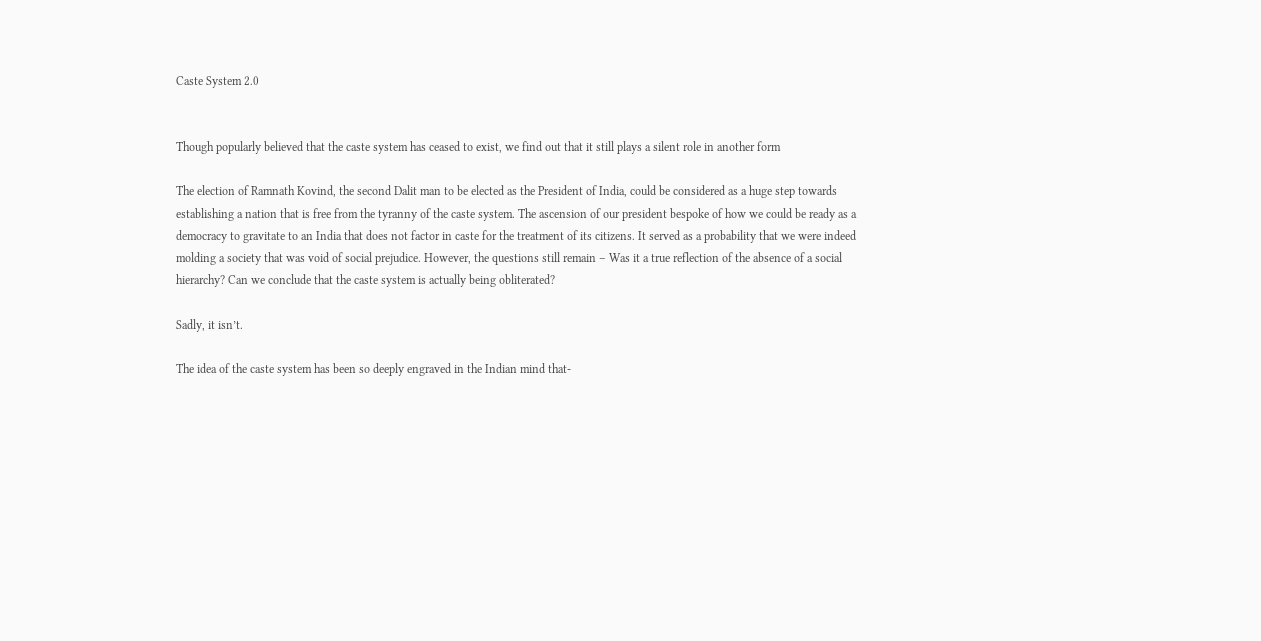Caste System 2.0


Though popularly believed that the caste system has ceased to exist, we find out that it still plays a silent role in another form

The election of Ramnath Kovind, the second Dalit man to be elected as the President of India, could be considered as a huge step towards establishing a nation that is free from the tyranny of the caste system. The ascension of our president bespoke of how we could be ready as a democracy to gravitate to an India that does not factor in caste for the treatment of its citizens. It served as a probability that we were indeed molding a society that was void of social prejudice. However, the questions still remain – Was it a true reflection of the absence of a social hierarchy? Can we conclude that the caste system is actually being obliterated?

Sadly, it isn’t.

The idea of the caste system has been so deeply engraved in the Indian mind that-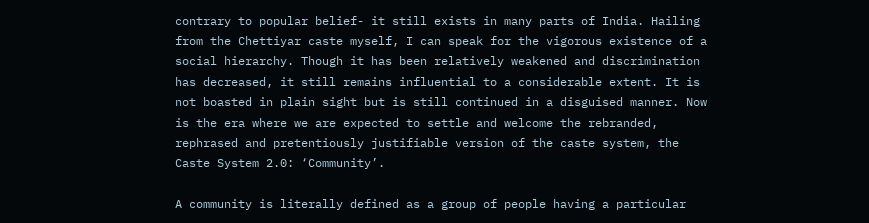contrary to popular belief- it still exists in many parts of India. Hailing from the Chettiyar caste myself, I can speak for the vigorous existence of a social hierarchy. Though it has been relatively weakened and discrimination has decreased, it still remains influential to a considerable extent. It is not boasted in plain sight but is still continued in a disguised manner. Now is the era where we are expected to settle and welcome the rebranded, rephrased and pretentiously justifiable version of the caste system, the Caste System 2.0: ‘Community’.

A community is literally defined as a group of people having a particular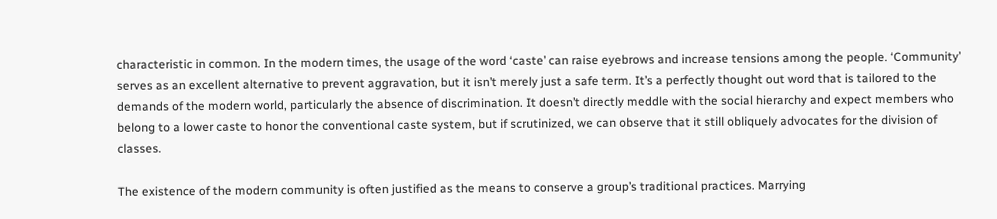characteristic in common. In the modern times, the usage of the word ‘caste’ can raise eyebrows and increase tensions among the people. ‘Community’ serves as an excellent alternative to prevent aggravation, but it isn’t merely just a safe term. It’s a perfectly thought out word that is tailored to the demands of the modern world, particularly the absence of discrimination. It doesn’t directly meddle with the social hierarchy and expect members who belong to a lower caste to honor the conventional caste system, but if scrutinized, we can observe that it still obliquely advocates for the division of classes.

The existence of the modern community is often justified as the means to conserve a group’s traditional practices. Marrying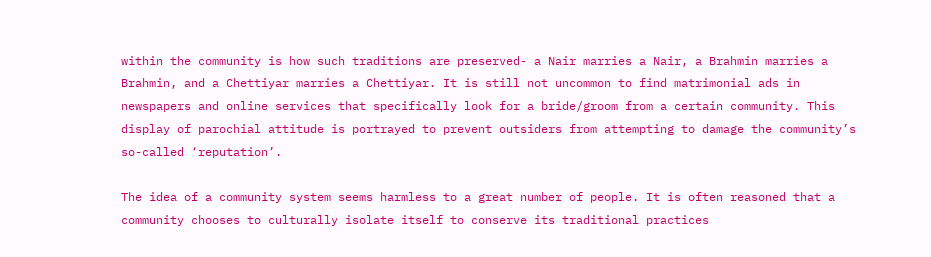within the community is how such traditions are preserved- a Nair marries a Nair, a Brahmin marries a Brahmin, and a Chettiyar marries a Chettiyar. It is still not uncommon to find matrimonial ads in newspapers and online services that specifically look for a bride/groom from a certain community. This display of parochial attitude is portrayed to prevent outsiders from attempting to damage the community’s so-called ‘reputation’.

The idea of a community system seems harmless to a great number of people. It is often reasoned that a community chooses to culturally isolate itself to conserve its traditional practices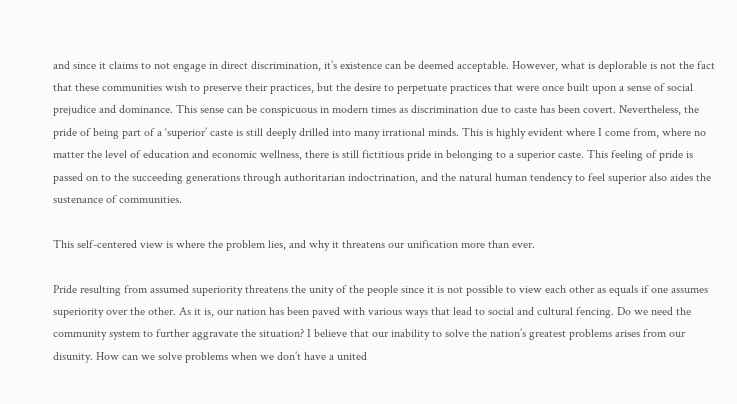and since it claims to not engage in direct discrimination, it’s existence can be deemed acceptable. However, what is deplorable is not the fact that these communities wish to preserve their practices, but the desire to perpetuate practices that were once built upon a sense of social prejudice and dominance. This sense can be conspicuous in modern times as discrimination due to caste has been covert. Nevertheless, the pride of being part of a ‘superior’ caste is still deeply drilled into many irrational minds. This is highly evident where I come from, where no matter the level of education and economic wellness, there is still fictitious pride in belonging to a superior caste. This feeling of pride is passed on to the succeeding generations through authoritarian indoctrination, and the natural human tendency to feel superior also aides the sustenance of communities.

This self-centered view is where the problem lies, and why it threatens our unification more than ever.

Pride resulting from assumed superiority threatens the unity of the people since it is not possible to view each other as equals if one assumes superiority over the other. As it is, our nation has been paved with various ways that lead to social and cultural fencing. Do we need the community system to further aggravate the situation? I believe that our inability to solve the nation’s greatest problems arises from our disunity. How can we solve problems when we don’t have a united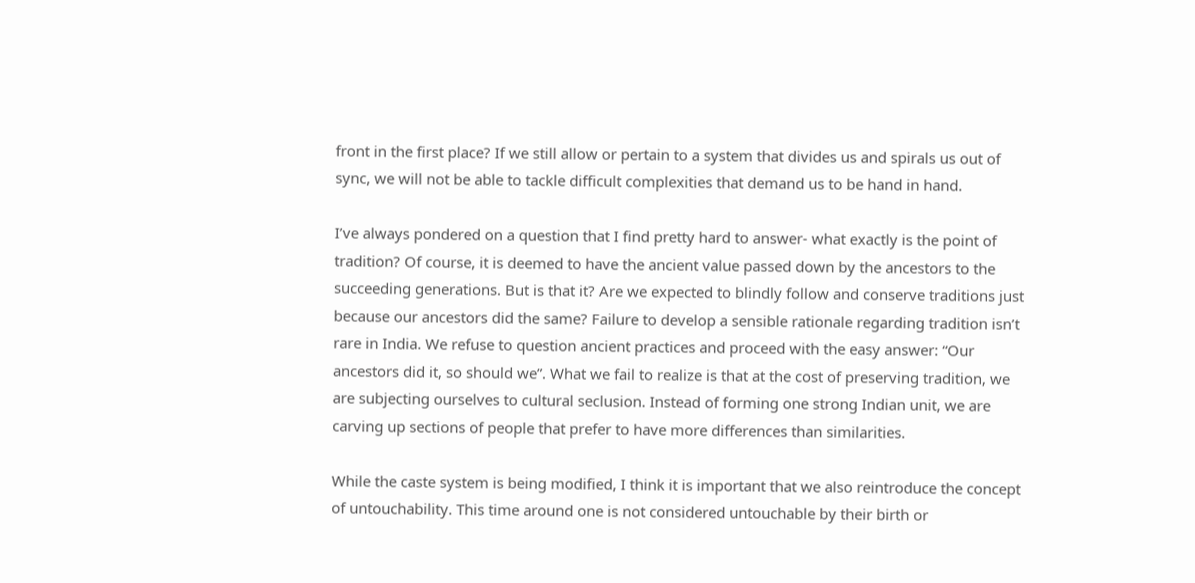front in the first place? If we still allow or pertain to a system that divides us and spirals us out of sync, we will not be able to tackle difficult complexities that demand us to be hand in hand.

I’ve always pondered on a question that I find pretty hard to answer- what exactly is the point of tradition? Of course, it is deemed to have the ancient value passed down by the ancestors to the succeeding generations. But is that it? Are we expected to blindly follow and conserve traditions just because our ancestors did the same? Failure to develop a sensible rationale regarding tradition isn’t rare in India. We refuse to question ancient practices and proceed with the easy answer: “Our ancestors did it, so should we”. What we fail to realize is that at the cost of preserving tradition, we are subjecting ourselves to cultural seclusion. Instead of forming one strong Indian unit, we are carving up sections of people that prefer to have more differences than similarities.

While the caste system is being modified, I think it is important that we also reintroduce the concept of untouchability. This time around one is not considered untouchable by their birth or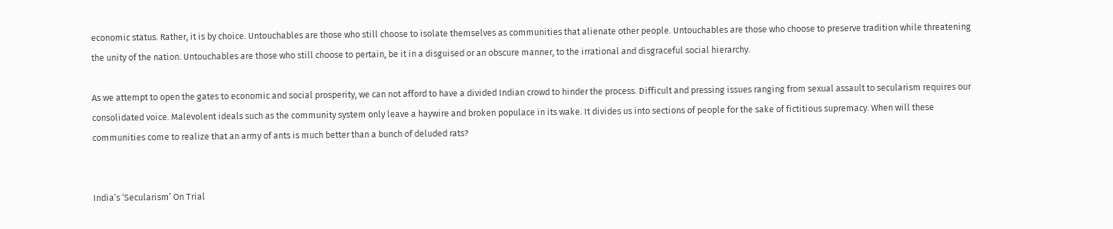economic status. Rather, it is by choice. Untouchables are those who still choose to isolate themselves as communities that alienate other people. Untouchables are those who choose to preserve tradition while threatening the unity of the nation. Untouchables are those who still choose to pertain, be it in a disguised or an obscure manner, to the irrational and disgraceful social hierarchy.

As we attempt to open the gates to economic and social prosperity, we can not afford to have a divided Indian crowd to hinder the process. Difficult and pressing issues ranging from sexual assault to secularism requires our consolidated voice. Malevolent ideals such as the community system only leave a haywire and broken populace in its wake. It divides us into sections of people for the sake of fictitious supremacy. When will these communities come to realize that an army of ants is much better than a bunch of deluded rats?


India’s ‘Secularism’ On Trial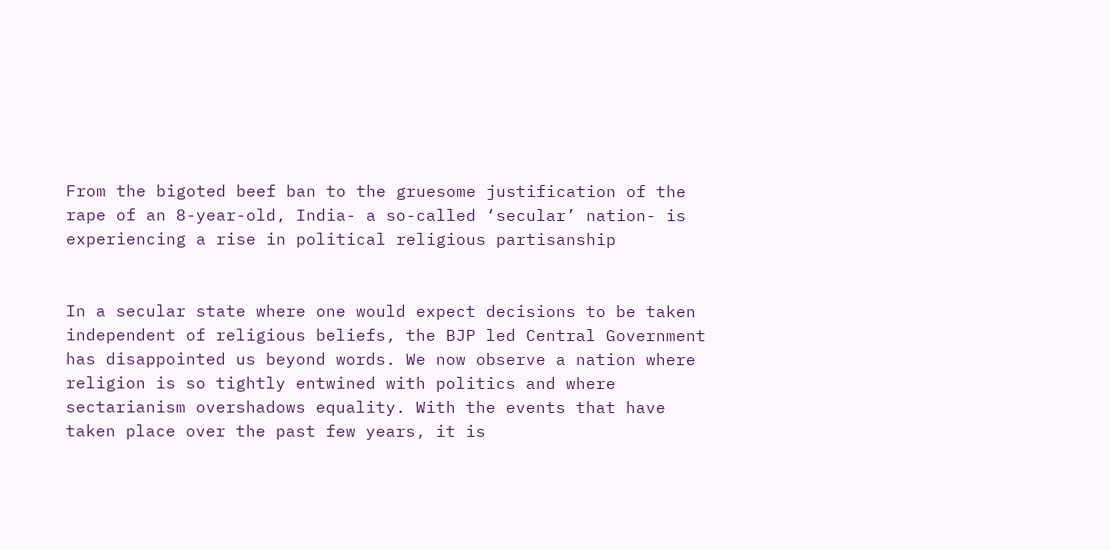From the bigoted beef ban to the gruesome justification of the rape of an 8-year-old, India- a so-called ‘secular’ nation- is experiencing a rise in political religious partisanship


In a secular state where one would expect decisions to be taken independent of religious beliefs, the BJP led Central Government has disappointed us beyond words. We now observe a nation where religion is so tightly entwined with politics and where sectarianism overshadows equality. With the events that have taken place over the past few years, it is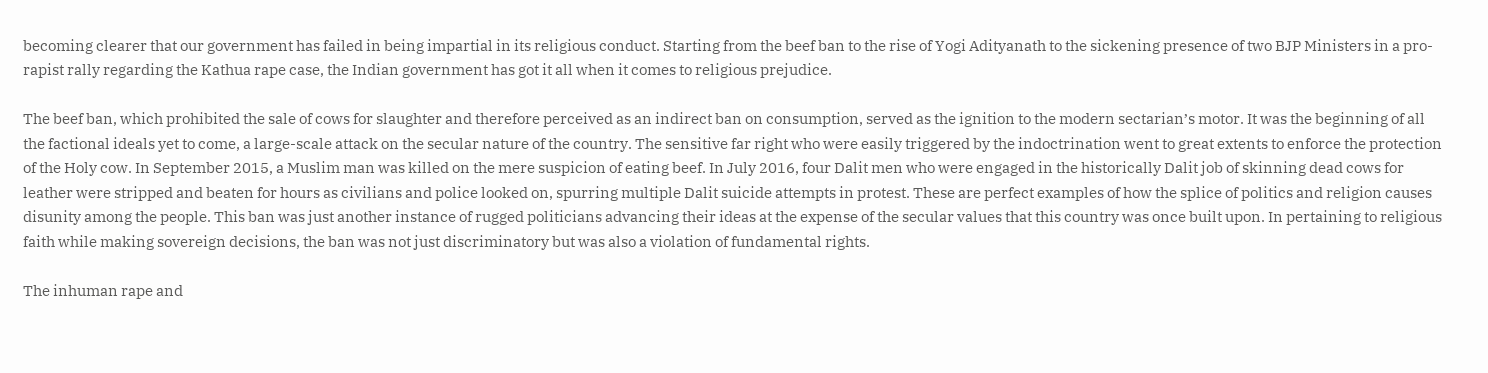becoming clearer that our government has failed in being impartial in its religious conduct. Starting from the beef ban to the rise of Yogi Adityanath to the sickening presence of two BJP Ministers in a pro-rapist rally regarding the Kathua rape case, the Indian government has got it all when it comes to religious prejudice.

The beef ban, which prohibited the sale of cows for slaughter and therefore perceived as an indirect ban on consumption, served as the ignition to the modern sectarian’s motor. It was the beginning of all the factional ideals yet to come, a large-scale attack on the secular nature of the country. The sensitive far right who were easily triggered by the indoctrination went to great extents to enforce the protection of the Holy cow. In September 2015, a Muslim man was killed on the mere suspicion of eating beef. In July 2016, four Dalit men who were engaged in the historically Dalit job of skinning dead cows for leather were stripped and beaten for hours as civilians and police looked on, spurring multiple Dalit suicide attempts in protest. These are perfect examples of how the splice of politics and religion causes disunity among the people. This ban was just another instance of rugged politicians advancing their ideas at the expense of the secular values that this country was once built upon. In pertaining to religious faith while making sovereign decisions, the ban was not just discriminatory but was also a violation of fundamental rights.

The inhuman rape and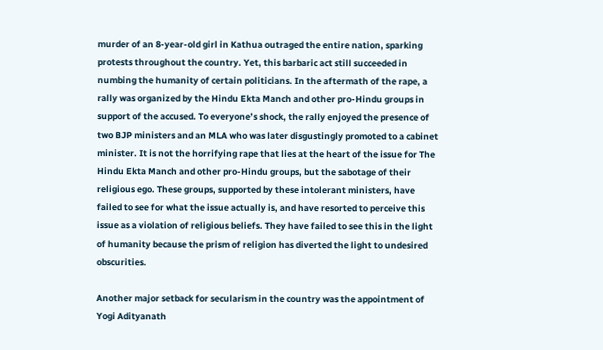murder of an 8-year-old girl in Kathua outraged the entire nation, sparking protests throughout the country. Yet, this barbaric act still succeeded in numbing the humanity of certain politicians. In the aftermath of the rape, a rally was organized by the Hindu Ekta Manch and other pro-Hindu groups in support of the accused. To everyone’s shock, the rally enjoyed the presence of two BJP ministers and an MLA who was later disgustingly promoted to a cabinet minister. It is not the horrifying rape that lies at the heart of the issue for The Hindu Ekta Manch and other pro-Hindu groups, but the sabotage of their religious ego. These groups, supported by these intolerant ministers, have failed to see for what the issue actually is, and have resorted to perceive this issue as a violation of religious beliefs. They have failed to see this in the light of humanity because the prism of religion has diverted the light to undesired obscurities.

Another major setback for secularism in the country was the appointment of Yogi Adityanath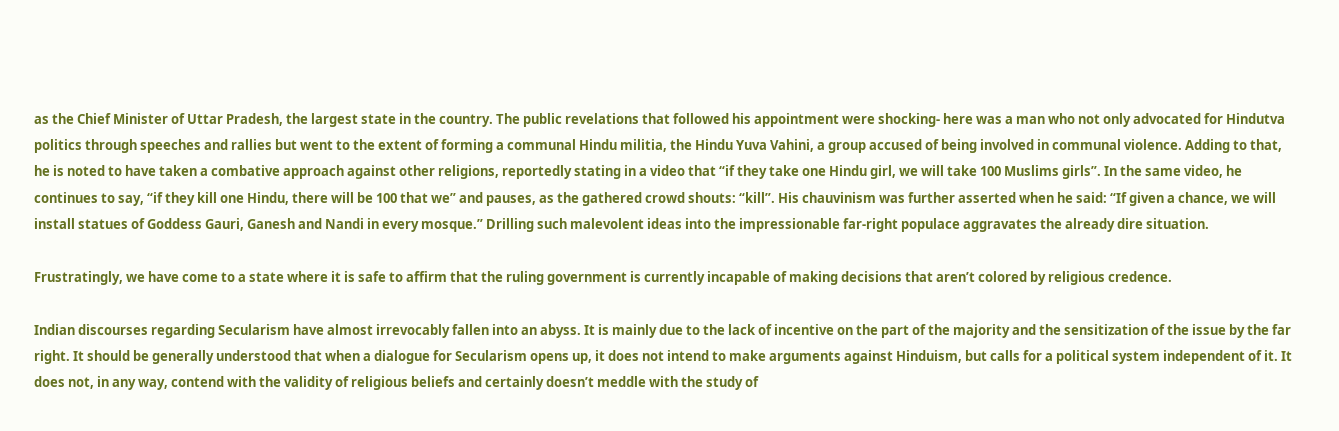as the Chief Minister of Uttar Pradesh, the largest state in the country. The public revelations that followed his appointment were shocking- here was a man who not only advocated for Hindutva politics through speeches and rallies but went to the extent of forming a communal Hindu militia, the Hindu Yuva Vahini, a group accused of being involved in communal violence. Adding to that, he is noted to have taken a combative approach against other religions, reportedly stating in a video that “if they take one Hindu girl, we will take 100 Muslims girls”. In the same video, he continues to say, “if they kill one Hindu, there will be 100 that we” and pauses, as the gathered crowd shouts: “kill”. His chauvinism was further asserted when he said: “If given a chance, we will install statues of Goddess Gauri, Ganesh and Nandi in every mosque.” Drilling such malevolent ideas into the impressionable far-right populace aggravates the already dire situation.

Frustratingly, we have come to a state where it is safe to affirm that the ruling government is currently incapable of making decisions that aren’t colored by religious credence.

Indian discourses regarding Secularism have almost irrevocably fallen into an abyss. It is mainly due to the lack of incentive on the part of the majority and the sensitization of the issue by the far right. It should be generally understood that when a dialogue for Secularism opens up, it does not intend to make arguments against Hinduism, but calls for a political system independent of it. It does not, in any way, contend with the validity of religious beliefs and certainly doesn’t meddle with the study of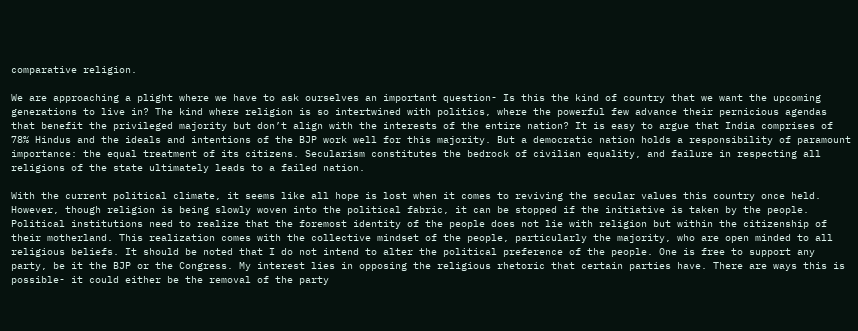comparative religion.

We are approaching a plight where we have to ask ourselves an important question- Is this the kind of country that we want the upcoming generations to live in? The kind where religion is so intertwined with politics, where the powerful few advance their pernicious agendas that benefit the privileged majority but don’t align with the interests of the entire nation? It is easy to argue that India comprises of 78% Hindus and the ideals and intentions of the BJP work well for this majority. But a democratic nation holds a responsibility of paramount importance: the equal treatment of its citizens. Secularism constitutes the bedrock of civilian equality, and failure in respecting all religions of the state ultimately leads to a failed nation.

With the current political climate, it seems like all hope is lost when it comes to reviving the secular values this country once held. However, though religion is being slowly woven into the political fabric, it can be stopped if the initiative is taken by the people. Political institutions need to realize that the foremost identity of the people does not lie with religion but within the citizenship of their motherland. This realization comes with the collective mindset of the people, particularly the majority, who are open minded to all religious beliefs. It should be noted that I do not intend to alter the political preference of the people. One is free to support any party, be it the BJP or the Congress. My interest lies in opposing the religious rhetoric that certain parties have. There are ways this is possible- it could either be the removal of the party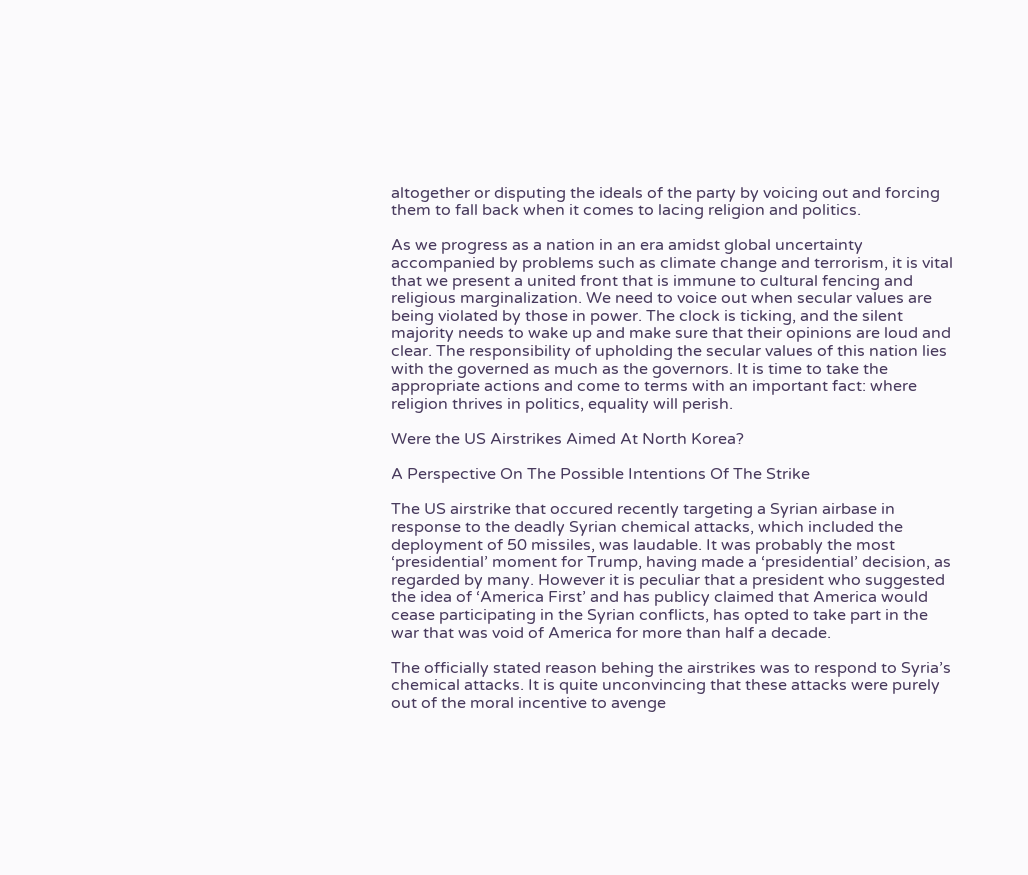altogether or disputing the ideals of the party by voicing out and forcing them to fall back when it comes to lacing religion and politics.

As we progress as a nation in an era amidst global uncertainty accompanied by problems such as climate change and terrorism, it is vital that we present a united front that is immune to cultural fencing and religious marginalization. We need to voice out when secular values are being violated by those in power. The clock is ticking, and the silent majority needs to wake up and make sure that their opinions are loud and clear. The responsibility of upholding the secular values of this nation lies with the governed as much as the governors. It is time to take the appropriate actions and come to terms with an important fact: where religion thrives in politics, equality will perish.

Were the US Airstrikes Aimed At North Korea?

A Perspective On The Possible Intentions Of The Strike

The US airstrike that occured recently targeting a Syrian airbase in response to the deadly Syrian chemical attacks, which included the deployment of 50 missiles, was laudable. It was probably the most ‘presidential’ moment for Trump, having made a ‘presidential’ decision, as regarded by many. However it is peculiar that a president who suggested the idea of ‘America First’ and has publicy claimed that America would cease participating in the Syrian conflicts, has opted to take part in the war that was void of America for more than half a decade.

The officially stated reason behing the airstrikes was to respond to Syria’s chemical attacks. It is quite unconvincing that these attacks were purely out of the moral incentive to avenge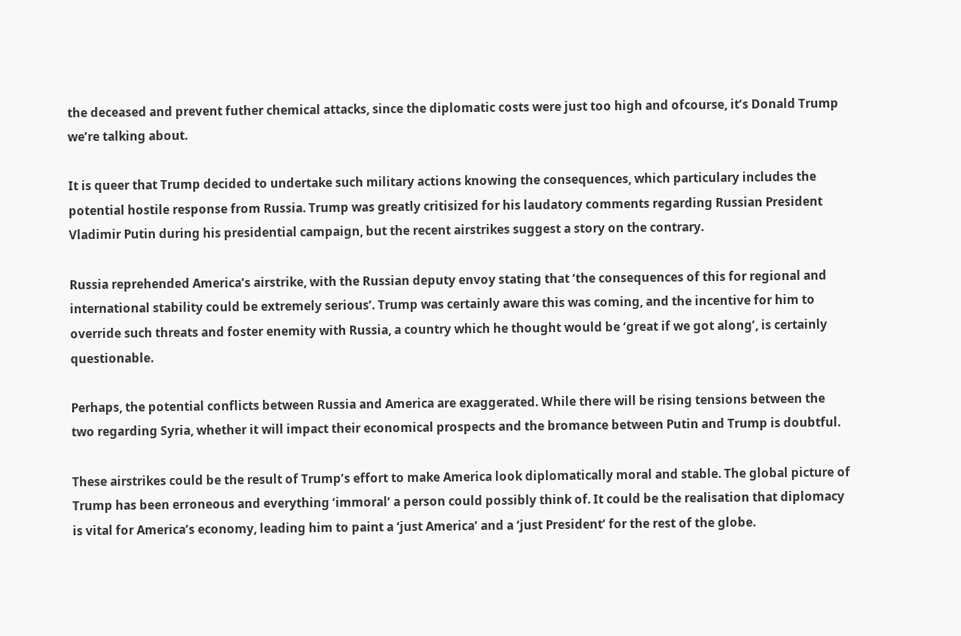the deceased and prevent futher chemical attacks, since the diplomatic costs were just too high and ofcourse, it’s Donald Trump we’re talking about.

It is queer that Trump decided to undertake such military actions knowing the consequences, which particulary includes the potential hostile response from Russia. Trump was greatly critisized for his laudatory comments regarding Russian President Vladimir Putin during his presidential campaign, but the recent airstrikes suggest a story on the contrary.

Russia reprehended America’s airstrike, with the Russian deputy envoy stating that ‘the consequences of this for regional and international stability could be extremely serious’. Trump was certainly aware this was coming, and the incentive for him to override such threats and foster enemity with Russia, a country which he thought would be ‘great if we got along’, is certainly questionable.

Perhaps, the potential conflicts between Russia and America are exaggerated. While there will be rising tensions between the two regarding Syria, whether it will impact their economical prospects and the bromance between Putin and Trump is doubtful.

These airstrikes could be the result of Trump’s effort to make America look diplomatically moral and stable. The global picture of Trump has been erroneous and everything ‘immoral’ a person could possibly think of. It could be the realisation that diplomacy is vital for America’s economy, leading him to paint a ‘just America’ and a ‘just President’ for the rest of the globe.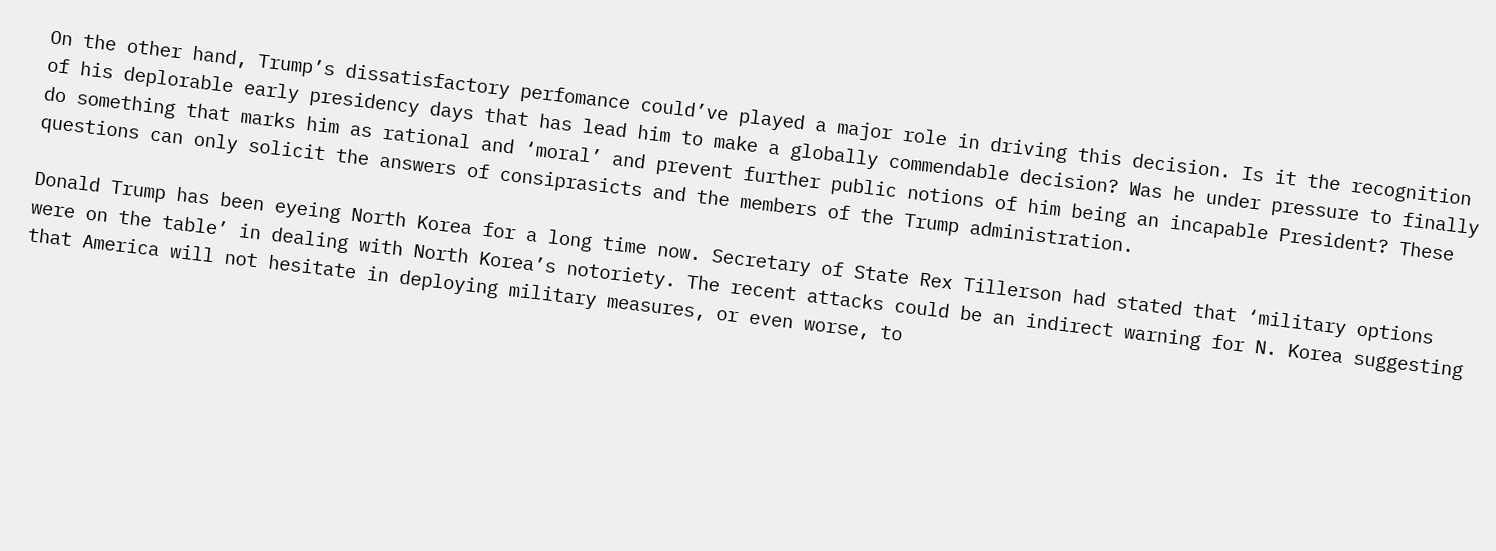On the other hand, Trump’s dissatisfactory perfomance could’ve played a major role in driving this decision. Is it the recognition of his deplorable early presidency days that has lead him to make a globally commendable decision? Was he under pressure to finally do something that marks him as rational and ‘moral’ and prevent further public notions of him being an incapable President? These questions can only solicit the answers of consiprasicts and the members of the Trump administration.

Donald Trump has been eyeing North Korea for a long time now. Secretary of State Rex Tillerson had stated that ‘military options were on the table’ in dealing with North Korea’s notoriety. The recent attacks could be an indirect warning for N. Korea suggesting that America will not hesitate in deploying military measures, or even worse, to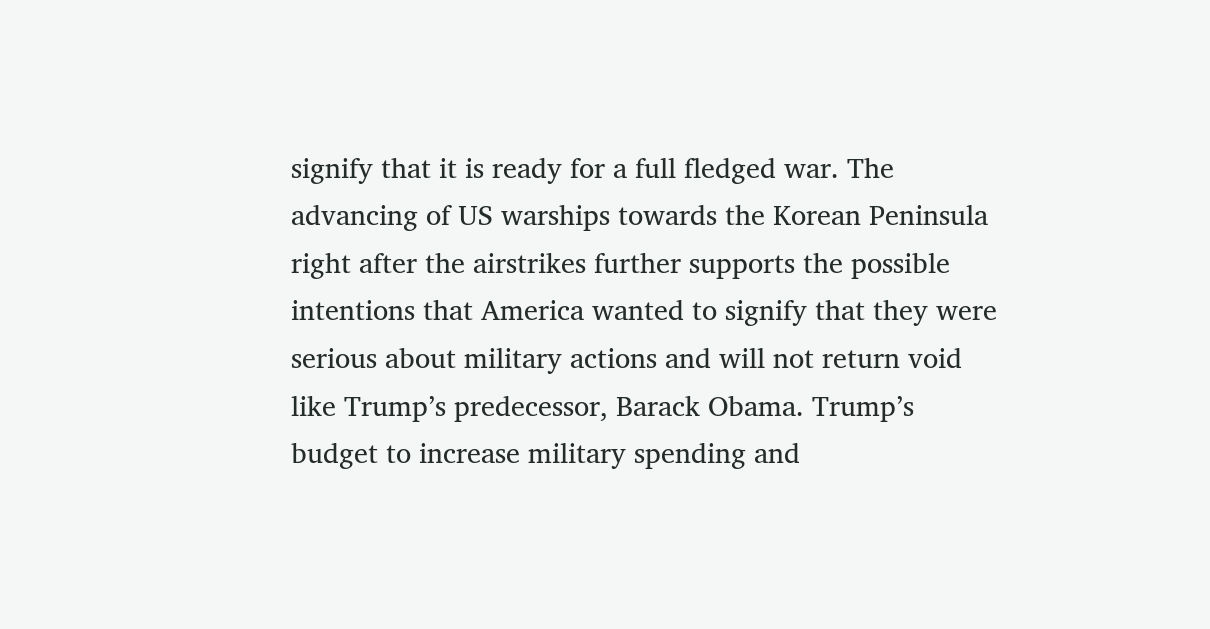signify that it is ready for a full fledged war. The advancing of US warships towards the Korean Peninsula right after the airstrikes further supports the possible intentions that America wanted to signify that they were serious about military actions and will not return void like Trump’s predecessor, Barack Obama. Trump’s budget to increase military spending and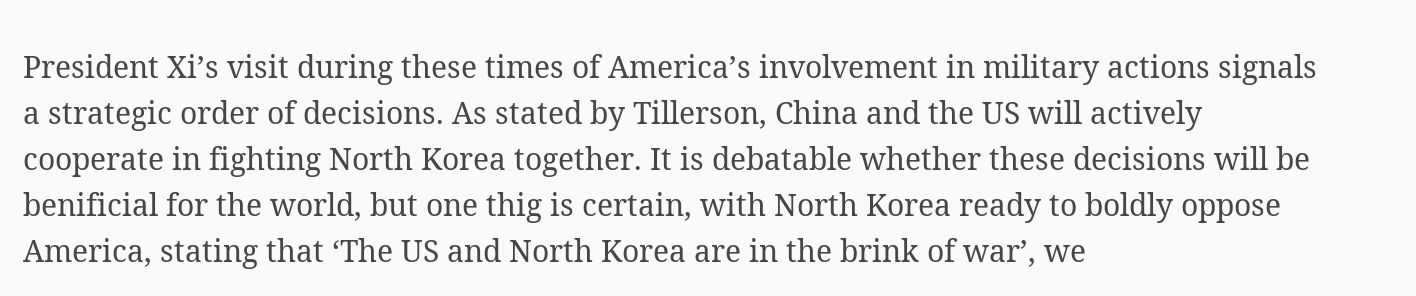President Xi’s visit during these times of America’s involvement in military actions signals a strategic order of decisions. As stated by Tillerson, China and the US will actively cooperate in fighting North Korea together. It is debatable whether these decisions will be benificial for the world, but one thig is certain, with North Korea ready to boldly oppose America, stating that ‘The US and North Korea are in the brink of war’, we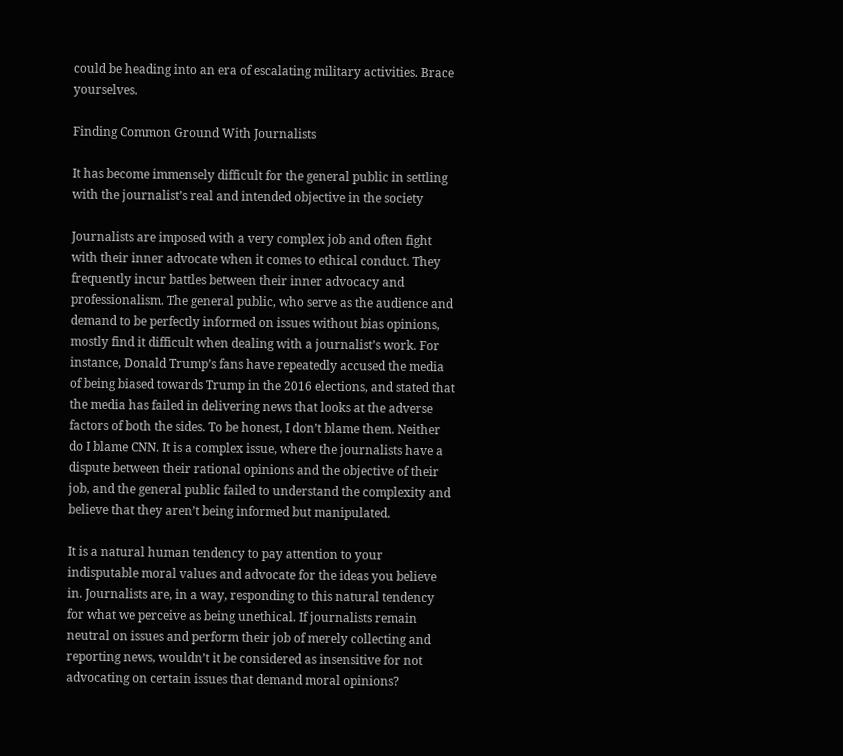could be heading into an era of escalating military activities. Brace yourselves.

Finding Common Ground With Journalists

It has become immensely difficult for the general public in settling with the journalist’s real and intended objective in the society

Journalists are imposed with a very complex job and often fight with their inner advocate when it comes to ethical conduct. They frequently incur battles between their inner advocacy and professionalism. The general public, who serve as the audience and demand to be perfectly informed on issues without bias opinions, mostly find it difficult when dealing with a journalist’s work. For instance, Donald Trump’s fans have repeatedly accused the media of being biased towards Trump in the 2016 elections, and stated that the media has failed in delivering news that looks at the adverse factors of both the sides. To be honest, I don’t blame them. Neither do I blame CNN. It is a complex issue, where the journalists have a dispute between their rational opinions and the objective of their job, and the general public failed to understand the complexity and believe that they aren’t being informed but manipulated.

It is a natural human tendency to pay attention to your indisputable moral values and advocate for the ideas you believe in. Journalists are, in a way, responding to this natural tendency for what we perceive as being unethical. If journalists remain neutral on issues and perform their job of merely collecting and reporting news, wouldn’t it be considered as insensitive for not advocating on certain issues that demand moral opinions?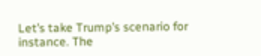Let’s take Trump’s scenario for instance. The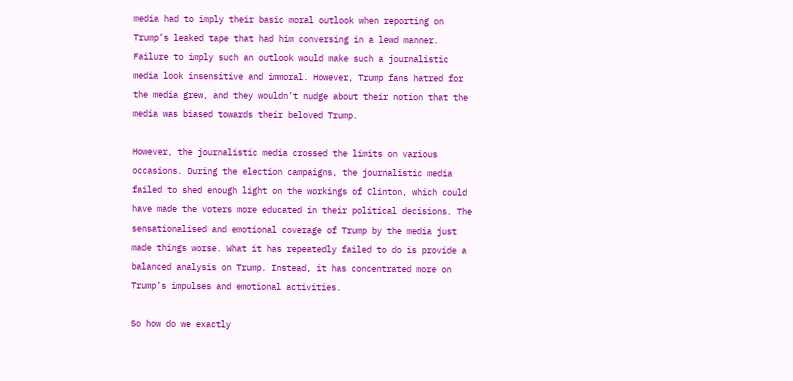media had to imply their basic moral outlook when reporting on Trump’s leaked tape that had him conversing in a lewd manner. Failure to imply such an outlook would make such a journalistic media look insensitive and immoral. However, Trump fans hatred for the media grew, and they wouldn’t nudge about their notion that the media was biased towards their beloved Trump.

However, the journalistic media crossed the limits on various occasions. During the election campaigns, the journalistic media failed to shed enough light on the workings of Clinton, which could have made the voters more educated in their political decisions. The sensationalised and emotional coverage of Trump by the media just made things worse. What it has repeatedly failed to do is provide a balanced analysis on Trump. Instead, it has concentrated more on Trump’s impulses and emotional activities.

So how do we exactly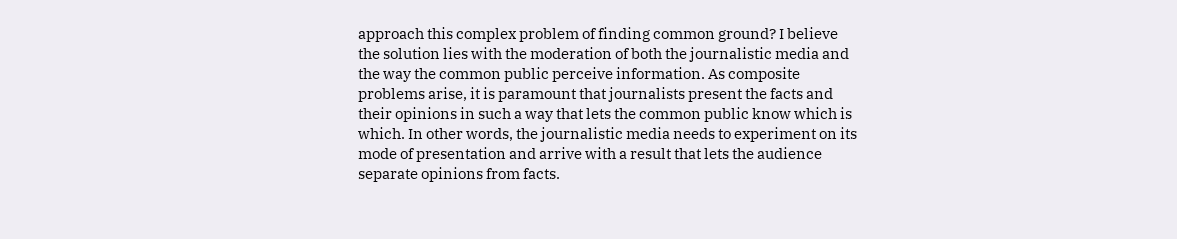approach this complex problem of finding common ground? I believe the solution lies with the moderation of both the journalistic media and the way the common public perceive information. As composite problems arise, it is paramount that journalists present the facts and their opinions in such a way that lets the common public know which is which. In other words, the journalistic media needs to experiment on its mode of presentation and arrive with a result that lets the audience separate opinions from facts.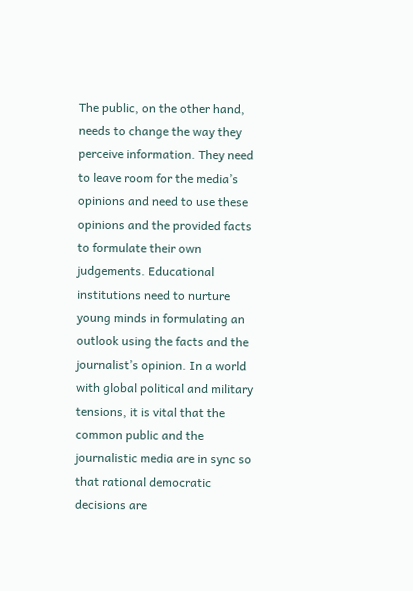The public, on the other hand, needs to change the way they perceive information. They need to leave room for the media’s opinions and need to use these opinions and the provided facts to formulate their own judgements. Educational institutions need to nurture young minds in formulating an outlook using the facts and the journalist’s opinion. In a world with global political and military tensions, it is vital that the common public and the journalistic media are in sync so that rational democratic decisions are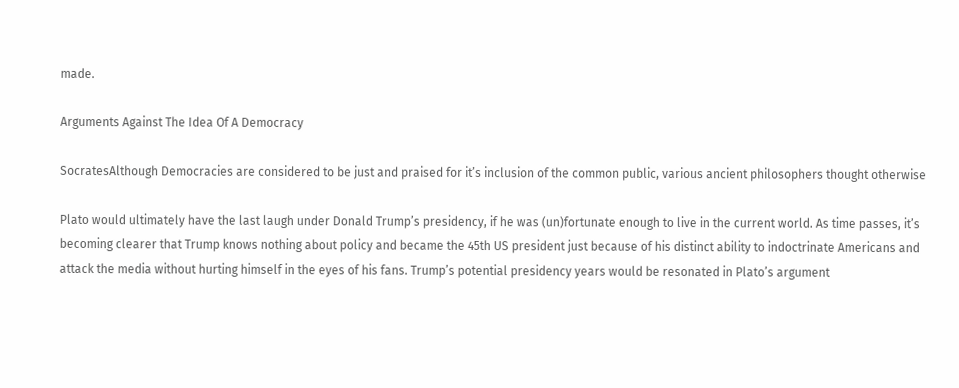made.

Arguments Against The Idea Of A Democracy

SocratesAlthough Democracies are considered to be just and praised for it’s inclusion of the common public, various ancient philosophers thought otherwise

Plato would ultimately have the last laugh under Donald Trump’s presidency, if he was (un)fortunate enough to live in the current world. As time passes, it’s becoming clearer that Trump knows nothing about policy and became the 45th US president just because of his distinct ability to indoctrinate Americans and attack the media without hurting himself in the eyes of his fans. Trump’s potential presidency years would be resonated in Plato’s argument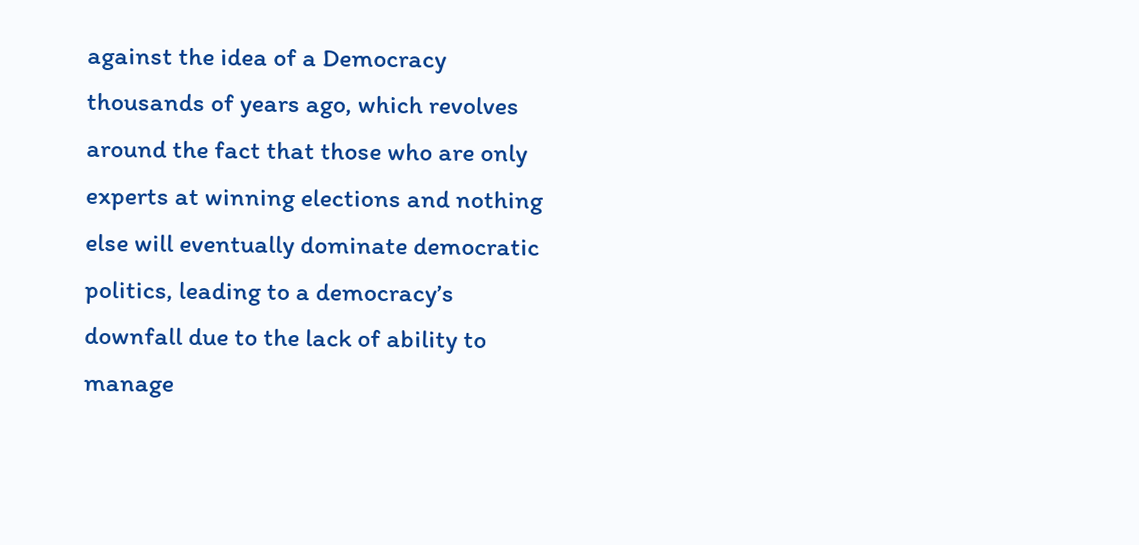against the idea of a Democracy thousands of years ago, which revolves around the fact that those who are only experts at winning elections and nothing else will eventually dominate democratic politics, leading to a democracy’s downfall due to the lack of ability to manage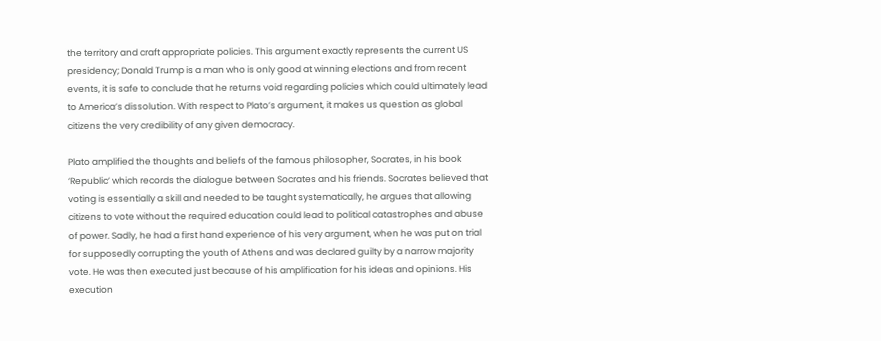the territory and craft appropriate policies. This argument exactly represents the current US presidency; Donald Trump is a man who is only good at winning elections and from recent events, it is safe to conclude that he returns void regarding policies which could ultimately lead to America’s dissolution. With respect to Plato’s argument, it makes us question as global citizens the very credibility of any given democracy.

Plato amplified the thoughts and beliefs of the famous philosopher, Socrates, in his book ‘Republic’ which records the dialogue between Socrates and his friends. Socrates believed that voting is essentially a skill and needed to be taught systematically, he argues that allowing citizens to vote without the required education could lead to political catastrophes and abuse of power. Sadly, he had a first hand experience of his very argument, when he was put on trial for supposedly corrupting the youth of Athens and was declared guilty by a narrow majority vote. He was then executed just because of his amplification for his ideas and opinions. His execution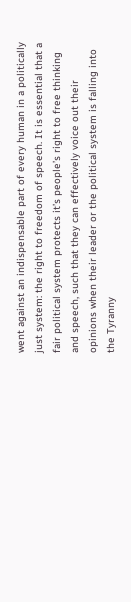went against an indispensable part of every human in a politically just system: the right to freedom of speech. It is essential that a fair political system protects it’s people’s right to free thinking and speech, such that they can effectively voice out their opinions when their leader or the political system is falling into the Tyranny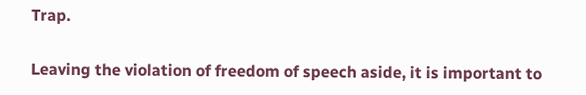Trap.

Leaving the violation of freedom of speech aside, it is important to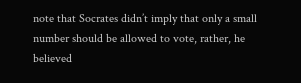note that Socrates didn’t imply that only a small number should be allowed to vote, rather, he believed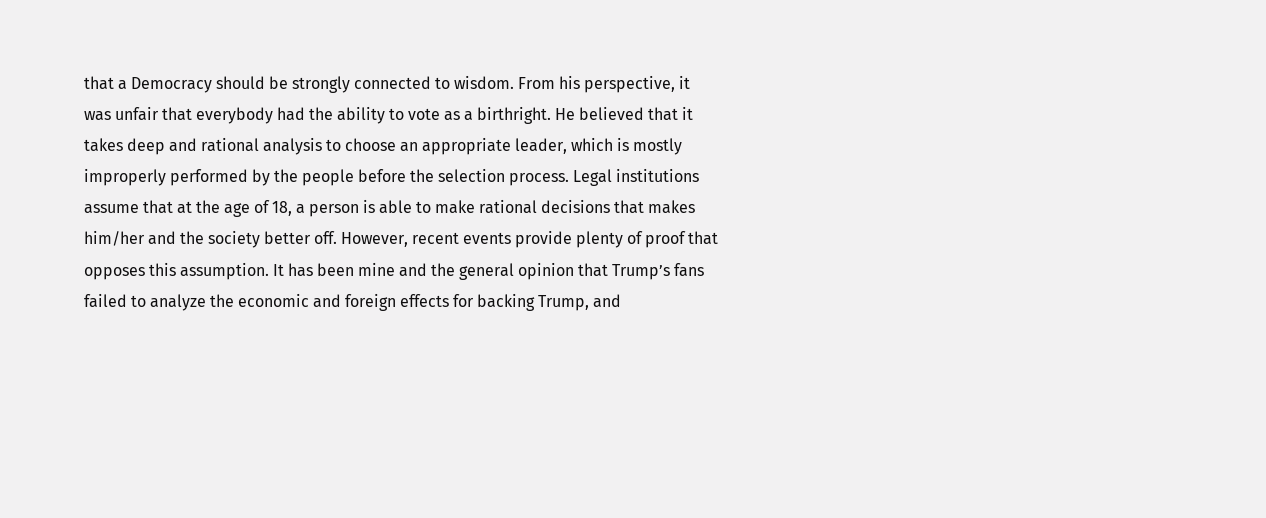that a Democracy should be strongly connected to wisdom. From his perspective, it was unfair that everybody had the ability to vote as a birthright. He believed that it takes deep and rational analysis to choose an appropriate leader, which is mostly improperly performed by the people before the selection process. Legal institutions assume that at the age of 18, a person is able to make rational decisions that makes him/her and the society better off. However, recent events provide plenty of proof that opposes this assumption. It has been mine and the general opinion that Trump’s fans failed to analyze the economic and foreign effects for backing Trump, and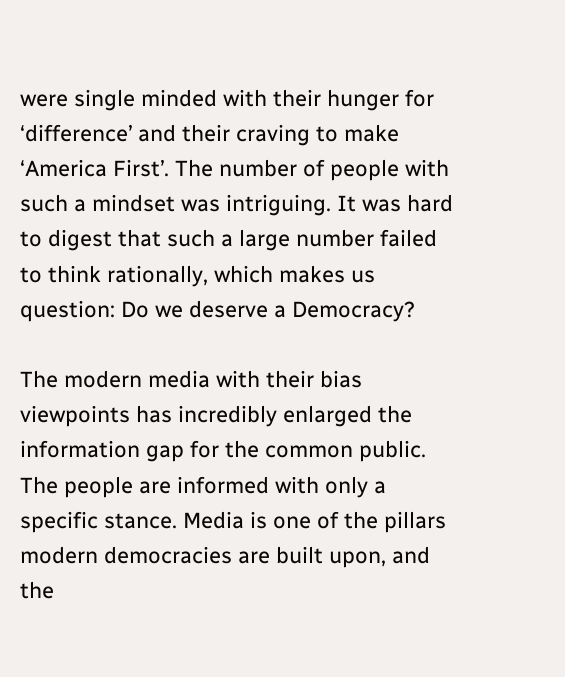were single minded with their hunger for ‘difference’ and their craving to make ‘America First’. The number of people with such a mindset was intriguing. It was hard to digest that such a large number failed to think rationally, which makes us question: Do we deserve a Democracy?

The modern media with their bias viewpoints has incredibly enlarged the information gap for the common public. The people are informed with only a specific stance. Media is one of the pillars modern democracies are built upon, and the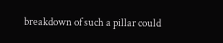breakdown of such a pillar could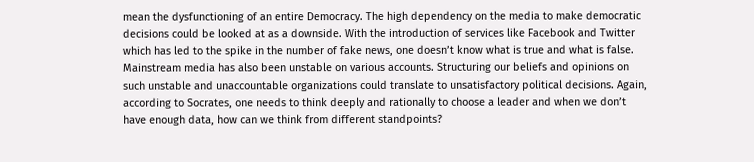mean the dysfunctioning of an entire Democracy. The high dependency on the media to make democratic decisions could be looked at as a downside. With the introduction of services like Facebook and Twitter which has led to the spike in the number of fake news, one doesn’t know what is true and what is false. Mainstream media has also been unstable on various accounts. Structuring our beliefs and opinions on such unstable and unaccountable organizations could translate to unsatisfactory political decisions. Again, according to Socrates, one needs to think deeply and rationally to choose a leader and when we don’t have enough data, how can we think from different standpoints?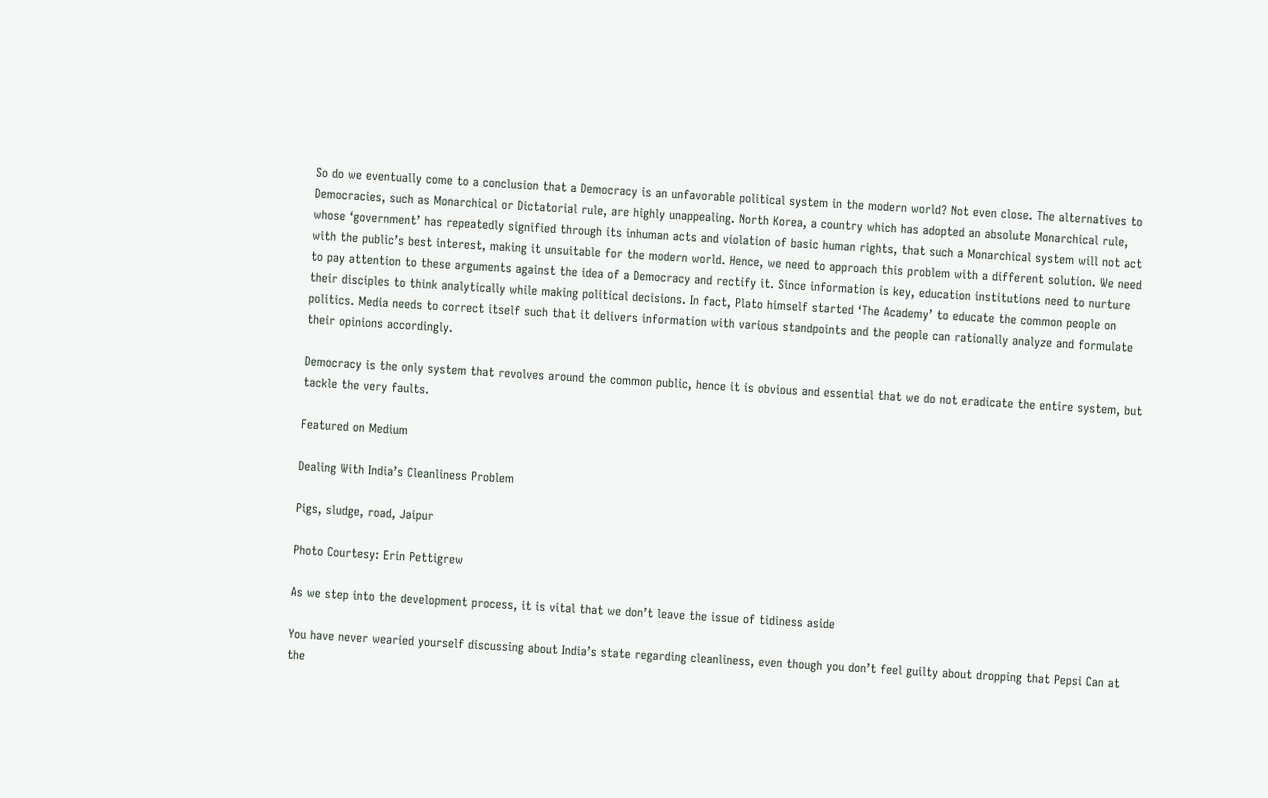So do we eventually come to a conclusion that a Democracy is an unfavorable political system in the modern world? Not even close. The alternatives to Democracies, such as Monarchical or Dictatorial rule, are highly unappealing. North Korea, a country which has adopted an absolute Monarchical rule, whose ‘government’ has repeatedly signified through its inhuman acts and violation of basic human rights, that such a Monarchical system will not act with the public’s best interest, making it unsuitable for the modern world. Hence, we need to approach this problem with a different solution. We need to pay attention to these arguments against the idea of a Democracy and rectify it. Since information is key, education institutions need to nurture their disciples to think analytically while making political decisions. In fact, Plato himself started ‘The Academy’ to educate the common people on politics. Media needs to correct itself such that it delivers information with various standpoints and the people can rationally analyze and formulate their opinions accordingly.

Democracy is the only system that revolves around the common public, hence it is obvious and essential that we do not eradicate the entire system, but tackle the very faults.

Featured on Medium

Dealing With India’s Cleanliness Problem

Pigs, sludge, road, Jaipur

Photo Courtesy: Erin Pettigrew

As we step into the development process, it is vital that we don’t leave the issue of tidiness aside

You have never wearied yourself discussing about India’s state regarding cleanliness, even though you don’t feel guilty about dropping that Pepsi Can at the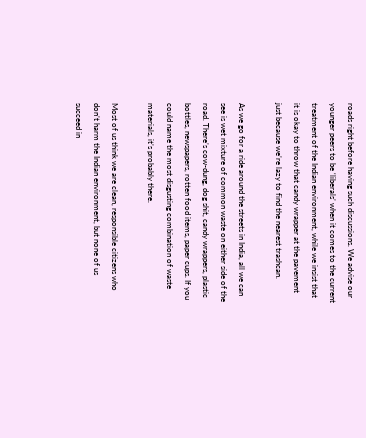roads right before having such discussions. We advise our younger peers to be ‘liberals’ when it comes to the current treatment of the Indian environment, while we insist that it is okay to throw that candy wrapper at the pavement just because we’re lazy to find the nearest trashcan.

As we go for a ride around the streets in India, all we can see is wet mixture of common waste on either side of the road. There’s cow-dung, dog shit, candy wrappers, plastic bottles, newspapers, rotten food items, paper cups. If you could name the most disgusting combination of waste materials, it’s probably there.

Most of us think we are clean, responsible citizens who don’t harm the Indian environment, but none of us succeed in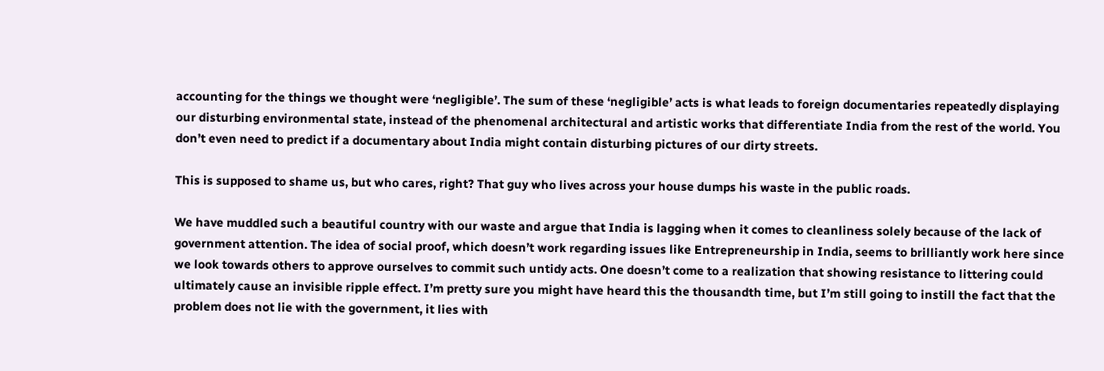accounting for the things we thought were ‘negligible’. The sum of these ‘negligible’ acts is what leads to foreign documentaries repeatedly displaying our disturbing environmental state, instead of the phenomenal architectural and artistic works that differentiate India from the rest of the world. You don’t even need to predict if a documentary about India might contain disturbing pictures of our dirty streets.

This is supposed to shame us, but who cares, right? That guy who lives across your house dumps his waste in the public roads.

We have muddled such a beautiful country with our waste and argue that India is lagging when it comes to cleanliness solely because of the lack of government attention. The idea of social proof, which doesn’t work regarding issues like Entrepreneurship in India, seems to brilliantly work here since we look towards others to approve ourselves to commit such untidy acts. One doesn’t come to a realization that showing resistance to littering could ultimately cause an invisible ripple effect. I’m pretty sure you might have heard this the thousandth time, but I’m still going to instill the fact that the problem does not lie with the government, it lies with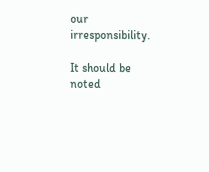our irresponsibility.

It should be noted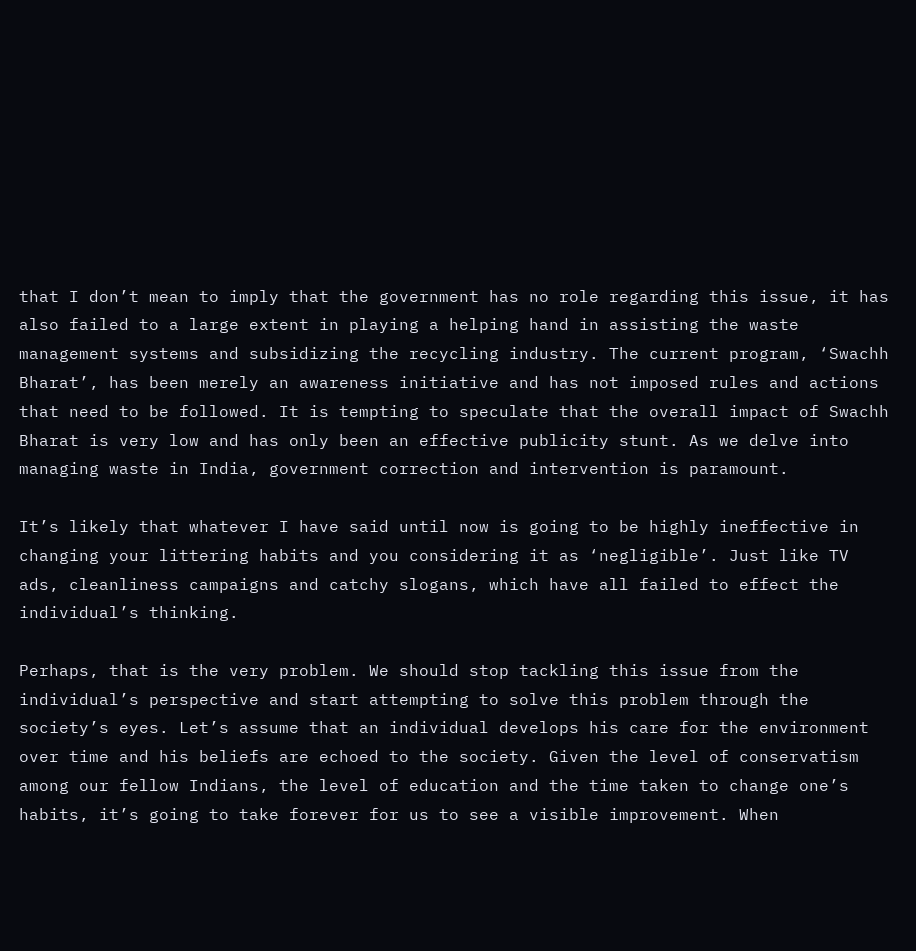that I don’t mean to imply that the government has no role regarding this issue, it has also failed to a large extent in playing a helping hand in assisting the waste management systems and subsidizing the recycling industry. The current program, ‘Swachh Bharat’, has been merely an awareness initiative and has not imposed rules and actions that need to be followed. It is tempting to speculate that the overall impact of Swachh Bharat is very low and has only been an effective publicity stunt. As we delve into managing waste in India, government correction and intervention is paramount.

It’s likely that whatever I have said until now is going to be highly ineffective in changing your littering habits and you considering it as ‘negligible’. Just like TV ads, cleanliness campaigns and catchy slogans, which have all failed to effect the individual’s thinking.

Perhaps, that is the very problem. We should stop tackling this issue from the individual’s perspective and start attempting to solve this problem through the society’s eyes. Let’s assume that an individual develops his care for the environment over time and his beliefs are echoed to the society. Given the level of conservatism among our fellow Indians, the level of education and the time taken to change one’s habits, it’s going to take forever for us to see a visible improvement. When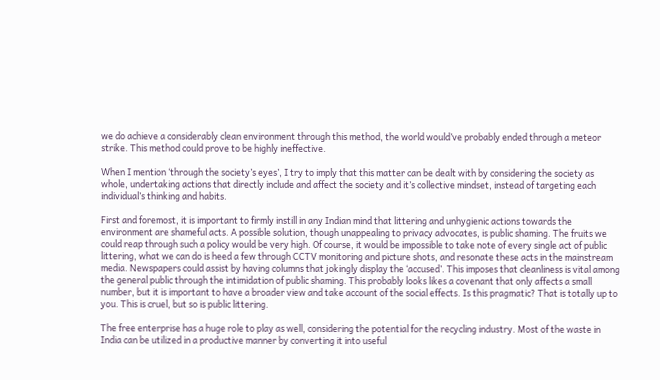we do achieve a considerably clean environment through this method, the world would’ve probably ended through a meteor strike. This method could prove to be highly ineffective.

When I mention ‘through the society’s eyes’, I try to imply that this matter can be dealt with by considering the society as whole, undertaking actions that directly include and affect the society and it’s collective mindset, instead of targeting each individual’s thinking and habits.

First and foremost, it is important to firmly instill in any Indian mind that littering and unhygienic actions towards the environment are shameful acts. A possible solution, though unappealing to privacy advocates, is public shaming. The fruits we could reap through such a policy would be very high. Of course, it would be impossible to take note of every single act of public littering, what we can do is heed a few through CCTV monitoring and picture shots, and resonate these acts in the mainstream media. Newspapers could assist by having columns that jokingly display the ‘accused’. This imposes that cleanliness is vital among the general public through the intimidation of public shaming. This probably looks likes a covenant that only affects a small number, but it is important to have a broader view and take account of the social effects. Is this pragmatic? That is totally up to you. This is cruel, but so is public littering.

The free enterprise has a huge role to play as well, considering the potential for the recycling industry. Most of the waste in India can be utilized in a productive manner by converting it into useful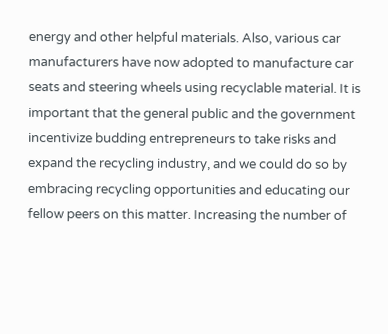energy and other helpful materials. Also, various car manufacturers have now adopted to manufacture car seats and steering wheels using recyclable material. It is important that the general public and the government incentivize budding entrepreneurs to take risks and expand the recycling industry, and we could do so by embracing recycling opportunities and educating our fellow peers on this matter. Increasing the number of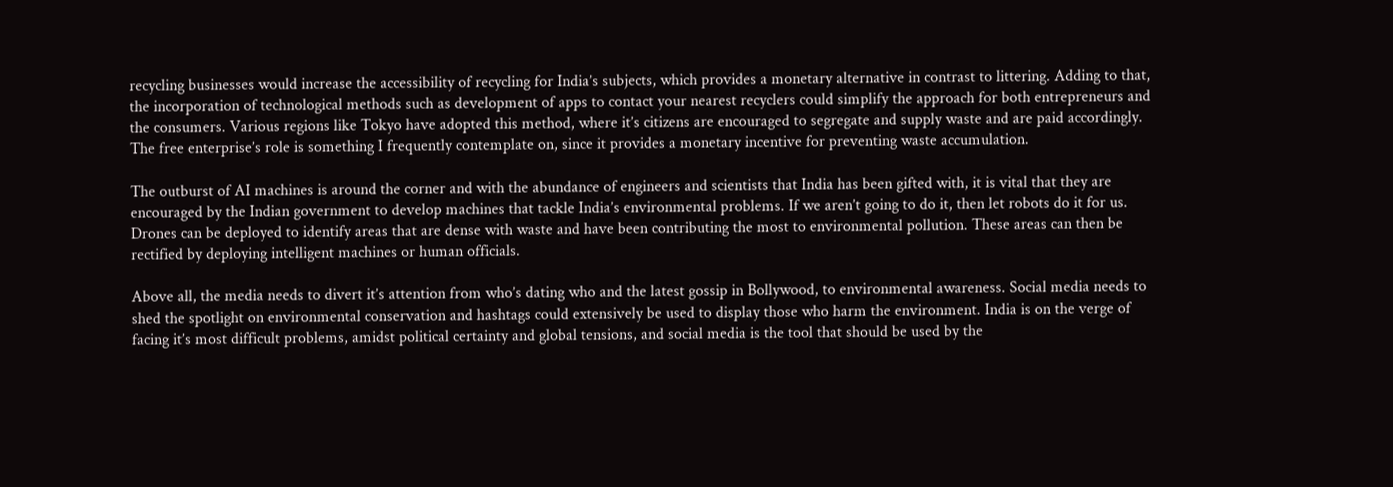recycling businesses would increase the accessibility of recycling for India’s subjects, which provides a monetary alternative in contrast to littering. Adding to that, the incorporation of technological methods such as development of apps to contact your nearest recyclers could simplify the approach for both entrepreneurs and the consumers. Various regions like Tokyo have adopted this method, where it’s citizens are encouraged to segregate and supply waste and are paid accordingly. The free enterprise’s role is something I frequently contemplate on, since it provides a monetary incentive for preventing waste accumulation.

The outburst of AI machines is around the corner and with the abundance of engineers and scientists that India has been gifted with, it is vital that they are encouraged by the Indian government to develop machines that tackle India’s environmental problems. If we aren’t going to do it, then let robots do it for us. Drones can be deployed to identify areas that are dense with waste and have been contributing the most to environmental pollution. These areas can then be rectified by deploying intelligent machines or human officials.

Above all, the media needs to divert it’s attention from who’s dating who and the latest gossip in Bollywood, to environmental awareness. Social media needs to shed the spotlight on environmental conservation and hashtags could extensively be used to display those who harm the environment. India is on the verge of facing it’s most difficult problems, amidst political certainty and global tensions, and social media is the tool that should be used by the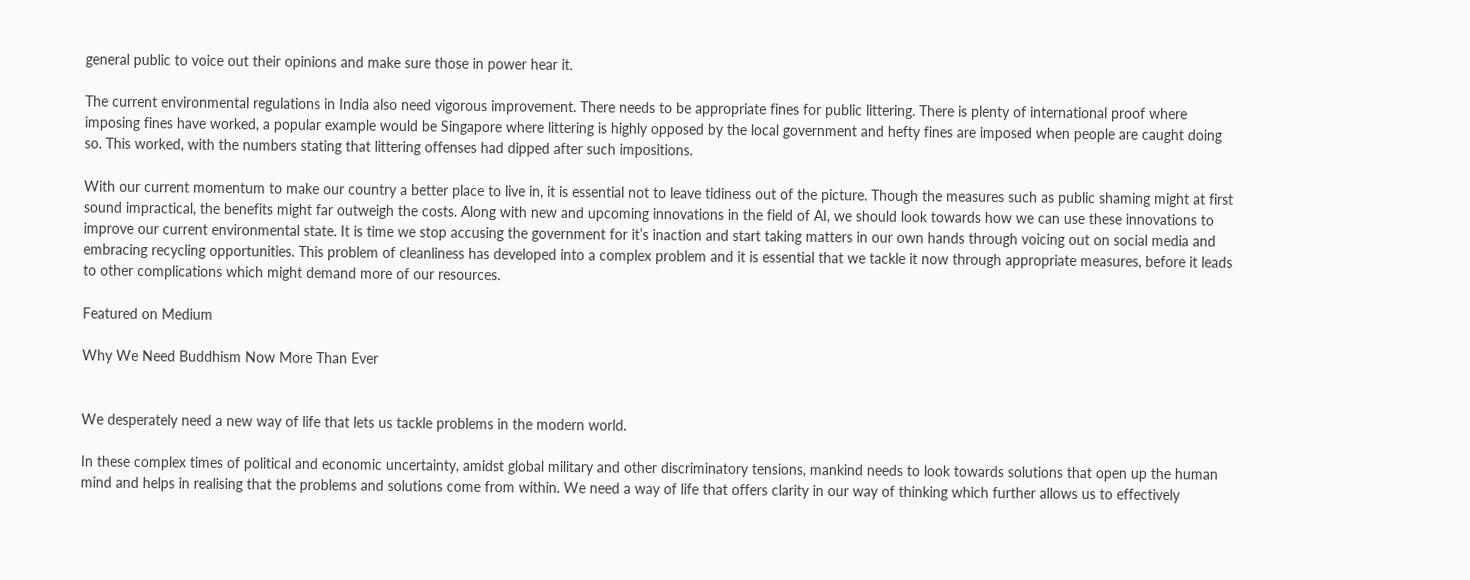general public to voice out their opinions and make sure those in power hear it.

The current environmental regulations in India also need vigorous improvement. There needs to be appropriate fines for public littering. There is plenty of international proof where imposing fines have worked, a popular example would be Singapore where littering is highly opposed by the local government and hefty fines are imposed when people are caught doing so. This worked, with the numbers stating that littering offenses had dipped after such impositions.

With our current momentum to make our country a better place to live in, it is essential not to leave tidiness out of the picture. Though the measures such as public shaming might at first sound impractical, the benefits might far outweigh the costs. Along with new and upcoming innovations in the field of AI, we should look towards how we can use these innovations to improve our current environmental state. It is time we stop accusing the government for it’s inaction and start taking matters in our own hands through voicing out on social media and embracing recycling opportunities. This problem of cleanliness has developed into a complex problem and it is essential that we tackle it now through appropriate measures, before it leads to other complications which might demand more of our resources.

Featured on Medium

Why We Need Buddhism Now More Than Ever


We desperately need a new way of life that lets us tackle problems in the modern world.

In these complex times of political and economic uncertainty, amidst global military and other discriminatory tensions, mankind needs to look towards solutions that open up the human mind and helps in realising that the problems and solutions come from within. We need a way of life that offers clarity in our way of thinking which further allows us to effectively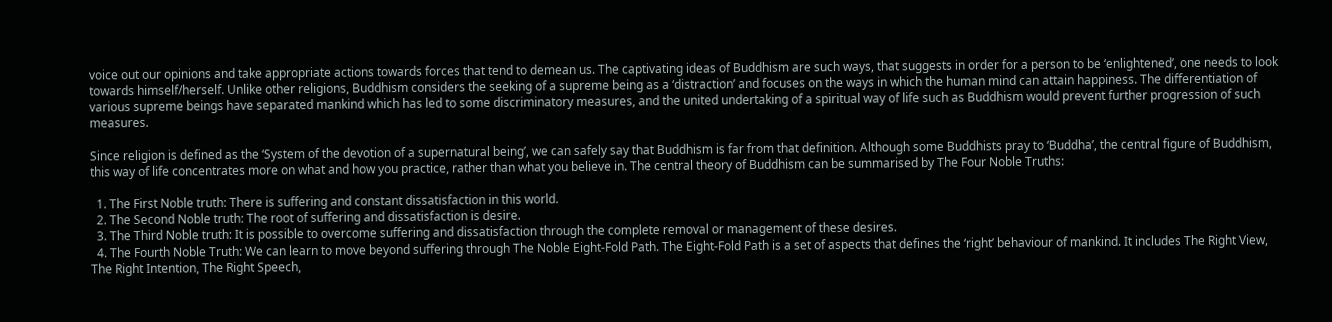voice out our opinions and take appropriate actions towards forces that tend to demean us. The captivating ideas of Buddhism are such ways, that suggests in order for a person to be ‘enlightened’, one needs to look towards himself/herself. Unlike other religions, Buddhism considers the seeking of a supreme being as a ‘distraction’ and focuses on the ways in which the human mind can attain happiness. The differentiation of various supreme beings have separated mankind which has led to some discriminatory measures, and the united undertaking of a spiritual way of life such as Buddhism would prevent further progression of such measures.

Since religion is defined as the ‘System of the devotion of a supernatural being’, we can safely say that Buddhism is far from that definition. Although some Buddhists pray to ‘Buddha’, the central figure of Buddhism, this way of life concentrates more on what and how you practice, rather than what you believe in. The central theory of Buddhism can be summarised by The Four Noble Truths:

  1. The First Noble truth: There is suffering and constant dissatisfaction in this world.
  2. The Second Noble truth: The root of suffering and dissatisfaction is desire.
  3. The Third Noble truth: It is possible to overcome suffering and dissatisfaction through the complete removal or management of these desires.
  4. The Fourth Noble Truth: We can learn to move beyond suffering through The Noble Eight-Fold Path. The Eight-Fold Path is a set of aspects that defines the ‘right’ behaviour of mankind. It includes The Right View, The Right Intention, The Right Speech,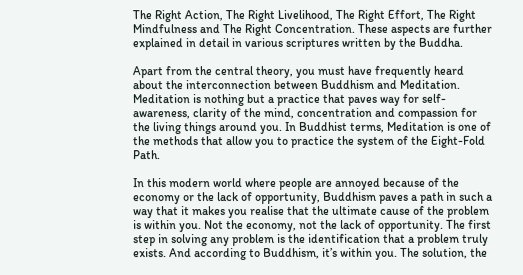The Right Action, The Right Livelihood, The Right Effort, The Right Mindfulness and The Right Concentration. These aspects are further explained in detail in various scriptures written by the Buddha.

Apart from the central theory, you must have frequently heard about the interconnection between Buddhism and Meditation. Meditation is nothing but a practice that paves way for self-awareness, clarity of the mind, concentration and compassion for the living things around you. In Buddhist terms, Meditation is one of the methods that allow you to practice the system of the Eight-Fold Path.

In this modern world where people are annoyed because of the economy or the lack of opportunity, Buddhism paves a path in such a way that it makes you realise that the ultimate cause of the problem is within you. Not the economy, not the lack of opportunity. The first step in solving any problem is the identification that a problem truly exists. And according to Buddhism, it’s within you. The solution, the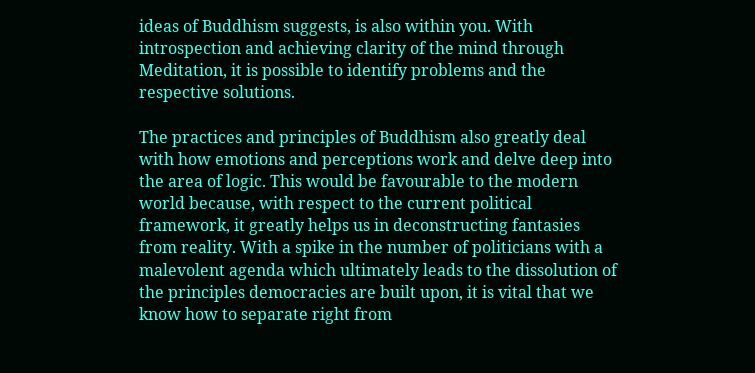ideas of Buddhism suggests, is also within you. With introspection and achieving clarity of the mind through Meditation, it is possible to identify problems and the respective solutions.

The practices and principles of Buddhism also greatly deal with how emotions and perceptions work and delve deep into the area of logic. This would be favourable to the modern world because, with respect to the current political framework, it greatly helps us in deconstructing fantasies from reality. With a spike in the number of politicians with a malevolent agenda which ultimately leads to the dissolution of the principles democracies are built upon, it is vital that we know how to separate right from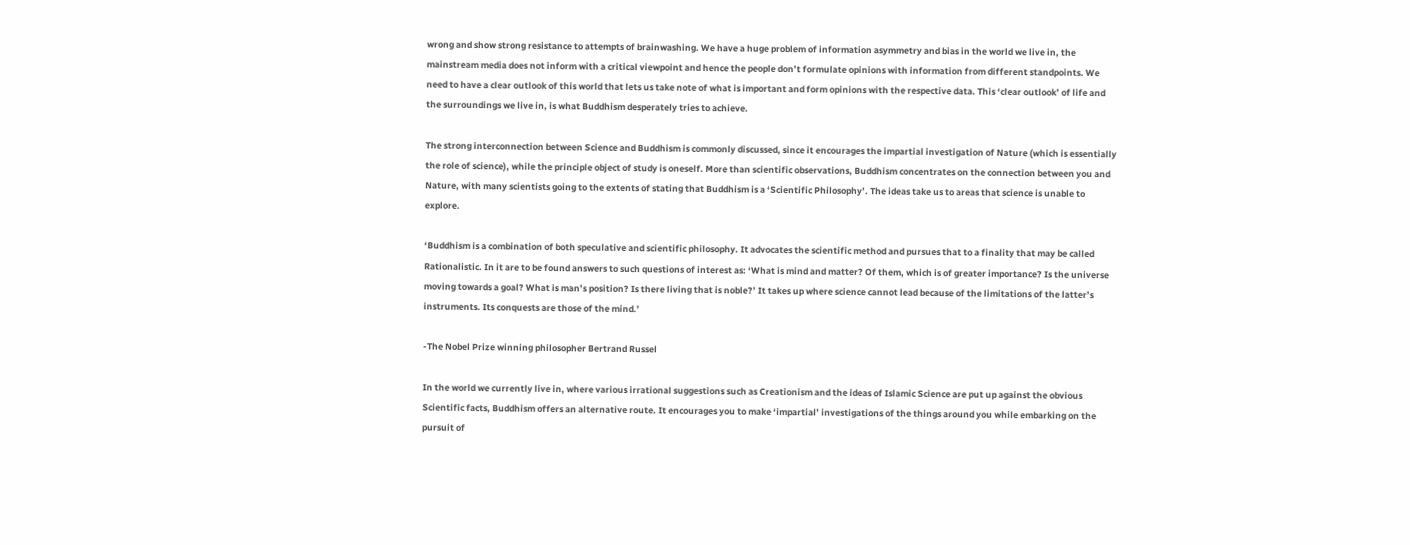wrong and show strong resistance to attempts of brainwashing. We have a huge problem of information asymmetry and bias in the world we live in, the mainstream media does not inform with a critical viewpoint and hence the people don’t formulate opinions with information from different standpoints. We need to have a clear outlook of this world that lets us take note of what is important and form opinions with the respective data. This ‘clear outlook’ of life and the surroundings we live in, is what Buddhism desperately tries to achieve.

The strong interconnection between Science and Buddhism is commonly discussed, since it encourages the impartial investigation of Nature (which is essentially the role of science), while the principle object of study is oneself. More than scientific observations, Buddhism concentrates on the connection between you and Nature, with many scientists going to the extents of stating that Buddhism is a ‘Scientific Philosophy’. The ideas take us to areas that science is unable to explore.

‘Buddhism is a combination of both speculative and scientific philosophy. It advocates the scientific method and pursues that to a finality that may be called Rationalistic. In it are to be found answers to such questions of interest as: ‘What is mind and matter? Of them, which is of greater importance? Is the universe moving towards a goal? What is man’s position? Is there living that is noble?’ It takes up where science cannot lead because of the limitations of the latter’s instruments. Its conquests are those of the mind.’

-The Nobel Prize winning philosopher Bertrand Russel

In the world we currently live in, where various irrational suggestions such as Creationism and the ideas of Islamic Science are put up against the obvious Scientific facts, Buddhism offers an alternative route. It encourages you to make ‘impartial’ investigations of the things around you while embarking on the pursuit of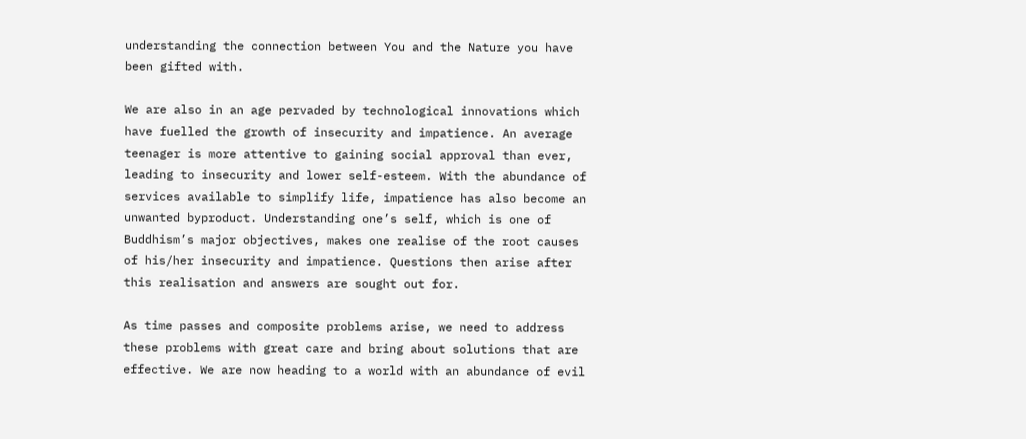understanding the connection between You and the Nature you have been gifted with.

We are also in an age pervaded by technological innovations which have fuelled the growth of insecurity and impatience. An average teenager is more attentive to gaining social approval than ever, leading to insecurity and lower self-esteem. With the abundance of services available to simplify life, impatience has also become an unwanted byproduct. Understanding one’s self, which is one of Buddhism’s major objectives, makes one realise of the root causes of his/her insecurity and impatience. Questions then arise after this realisation and answers are sought out for.

As time passes and composite problems arise, we need to address these problems with great care and bring about solutions that are effective. We are now heading to a world with an abundance of evil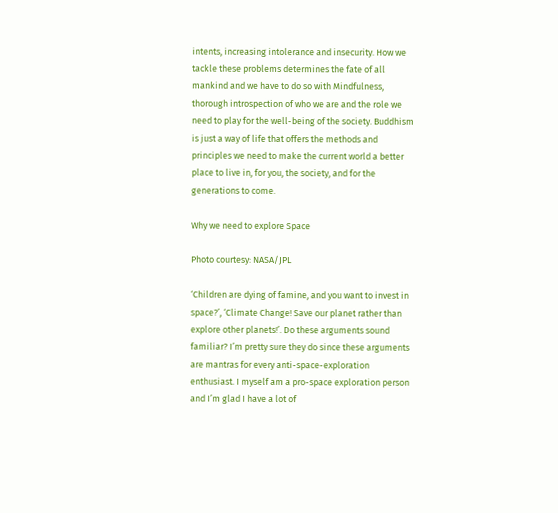intents, increasing intolerance and insecurity. How we tackle these problems determines the fate of all mankind and we have to do so with Mindfulness, thorough introspection of who we are and the role we need to play for the well-being of the society. Buddhism is just a way of life that offers the methods and principles we need to make the current world a better place to live in, for you, the society, and for the generations to come.

Why we need to explore Space

Photo courtesy: NASA/JPL

‘Children are dying of famine, and you want to invest in space?’, ‘Climate Change! Save our planet rather than explore other planets!’. Do these arguments sound familiar? I’m pretty sure they do since these arguments are mantras for every anti-space-exploration enthusiast. I myself am a pro-space exploration person and I’m glad I have a lot of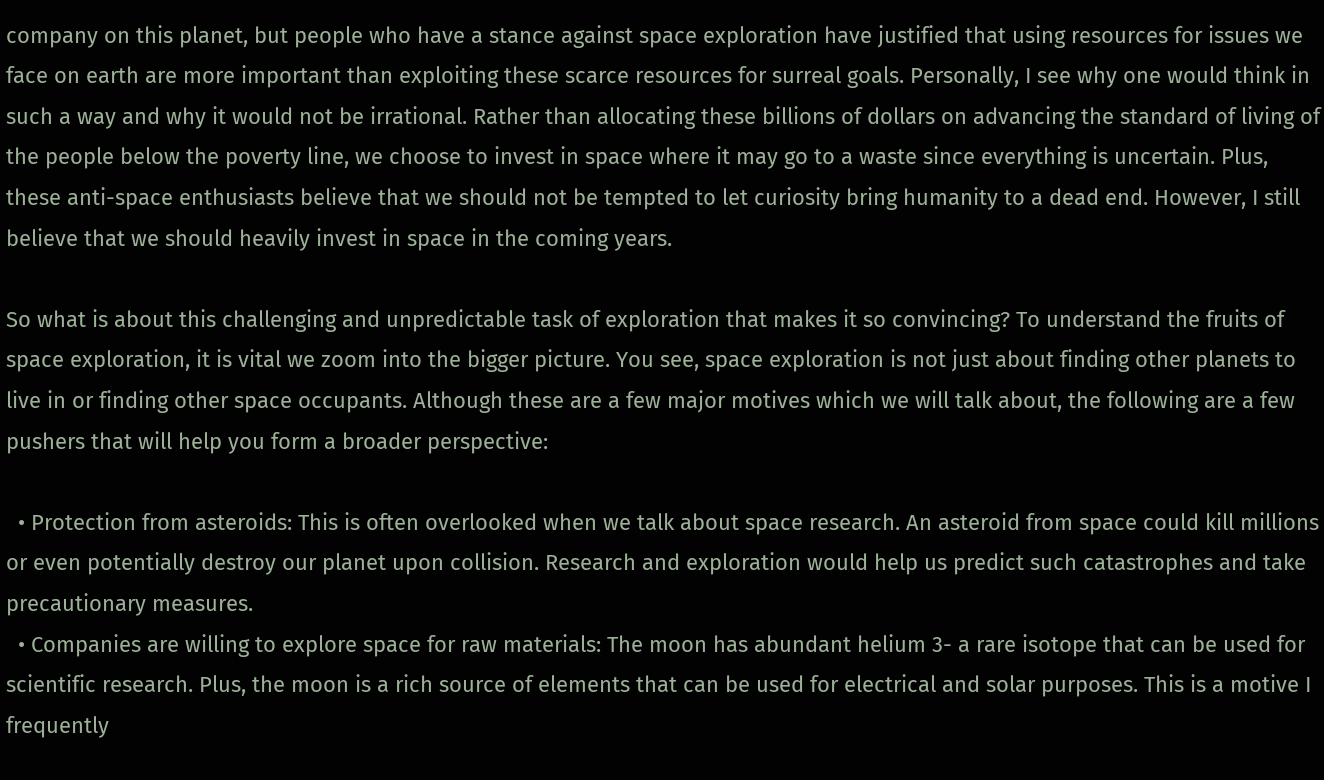company on this planet, but people who have a stance against space exploration have justified that using resources for issues we face on earth are more important than exploiting these scarce resources for surreal goals. Personally, I see why one would think in such a way and why it would not be irrational. Rather than allocating these billions of dollars on advancing the standard of living of the people below the poverty line, we choose to invest in space where it may go to a waste since everything is uncertain. Plus, these anti-space enthusiasts believe that we should not be tempted to let curiosity bring humanity to a dead end. However, I still believe that we should heavily invest in space in the coming years.

So what is about this challenging and unpredictable task of exploration that makes it so convincing? To understand the fruits of space exploration, it is vital we zoom into the bigger picture. You see, space exploration is not just about finding other planets to live in or finding other space occupants. Although these are a few major motives which we will talk about, the following are a few pushers that will help you form a broader perspective:

  • Protection from asteroids: This is often overlooked when we talk about space research. An asteroid from space could kill millions or even potentially destroy our planet upon collision. Research and exploration would help us predict such catastrophes and take precautionary measures.
  • Companies are willing to explore space for raw materials: The moon has abundant helium 3- a rare isotope that can be used for scientific research. Plus, the moon is a rich source of elements that can be used for electrical and solar purposes. This is a motive I frequently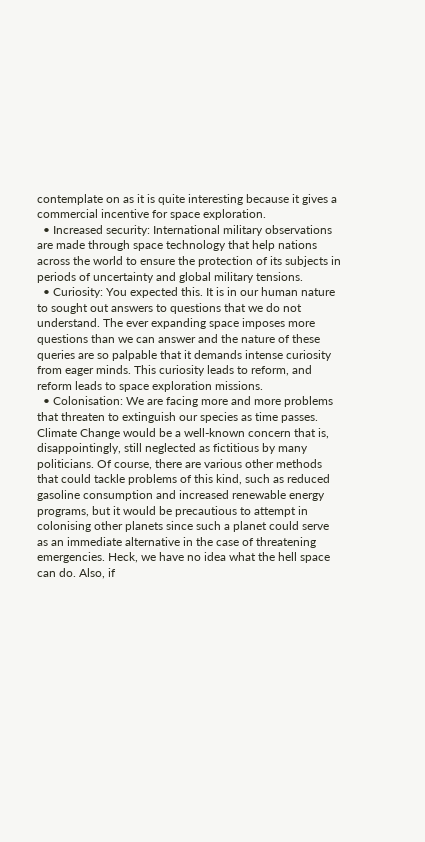contemplate on as it is quite interesting because it gives a commercial incentive for space exploration.
  • Increased security: International military observations are made through space technology that help nations across the world to ensure the protection of its subjects in periods of uncertainty and global military tensions.
  • Curiosity: You expected this. It is in our human nature to sought out answers to questions that we do not understand. The ever expanding space imposes more questions than we can answer and the nature of these queries are so palpable that it demands intense curiosity from eager minds. This curiosity leads to reform, and reform leads to space exploration missions.
  • Colonisation: We are facing more and more problems that threaten to extinguish our species as time passes. Climate Change would be a well-known concern that is, disappointingly, still neglected as fictitious by many politicians. Of course, there are various other methods that could tackle problems of this kind, such as reduced gasoline consumption and increased renewable energy programs, but it would be precautious to attempt in colonising other planets since such a planet could serve as an immediate alternative in the case of threatening emergencies. Heck, we have no idea what the hell space can do. Also, if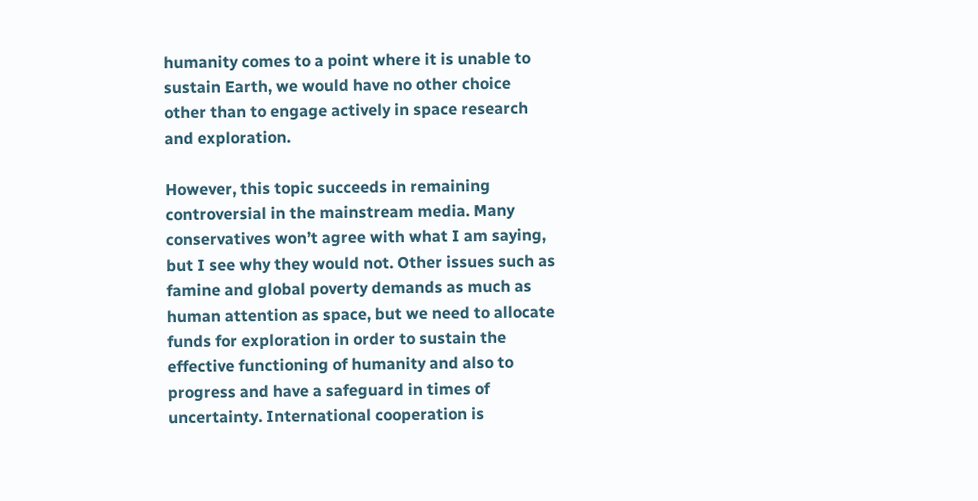humanity comes to a point where it is unable to sustain Earth, we would have no other choice other than to engage actively in space research and exploration.

However, this topic succeeds in remaining controversial in the mainstream media. Many conservatives won’t agree with what I am saying, but I see why they would not. Other issues such as famine and global poverty demands as much as human attention as space, but we need to allocate funds for exploration in order to sustain the effective functioning of humanity and also to progress and have a safeguard in times of uncertainty. International cooperation is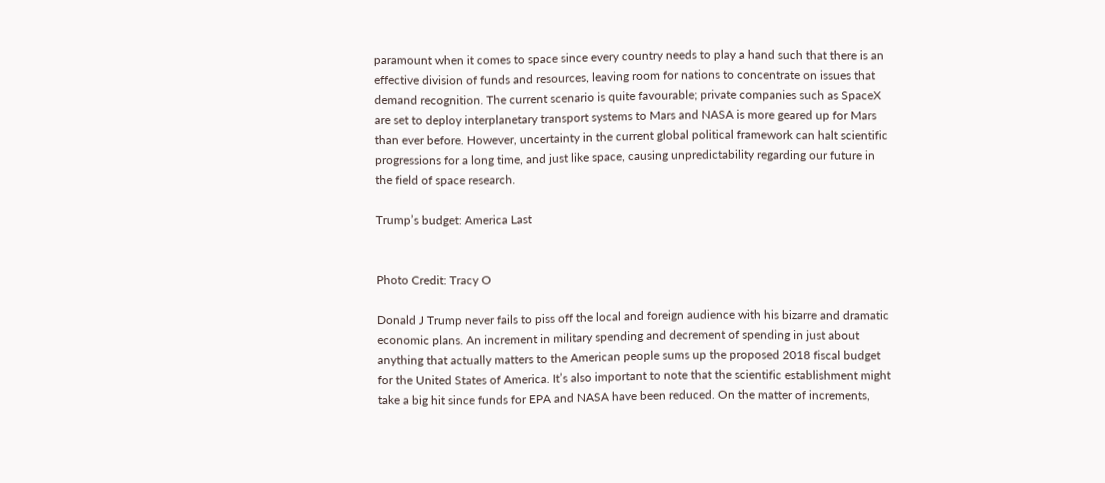paramount when it comes to space since every country needs to play a hand such that there is an effective division of funds and resources, leaving room for nations to concentrate on issues that demand recognition. The current scenario is quite favourable; private companies such as SpaceX are set to deploy interplanetary transport systems to Mars and NASA is more geared up for Mars than ever before. However, uncertainty in the current global political framework can halt scientific progressions for a long time, and just like space, causing unpredictability regarding our future in the field of space research.

Trump’s budget: America Last


Photo Credit: Tracy O

Donald J Trump never fails to piss off the local and foreign audience with his bizarre and dramatic economic plans. An increment in military spending and decrement of spending in just about anything that actually matters to the American people sums up the proposed 2018 fiscal budget for the United States of America. It’s also important to note that the scientific establishment might take a big hit since funds for EPA and NASA have been reduced. On the matter of increments,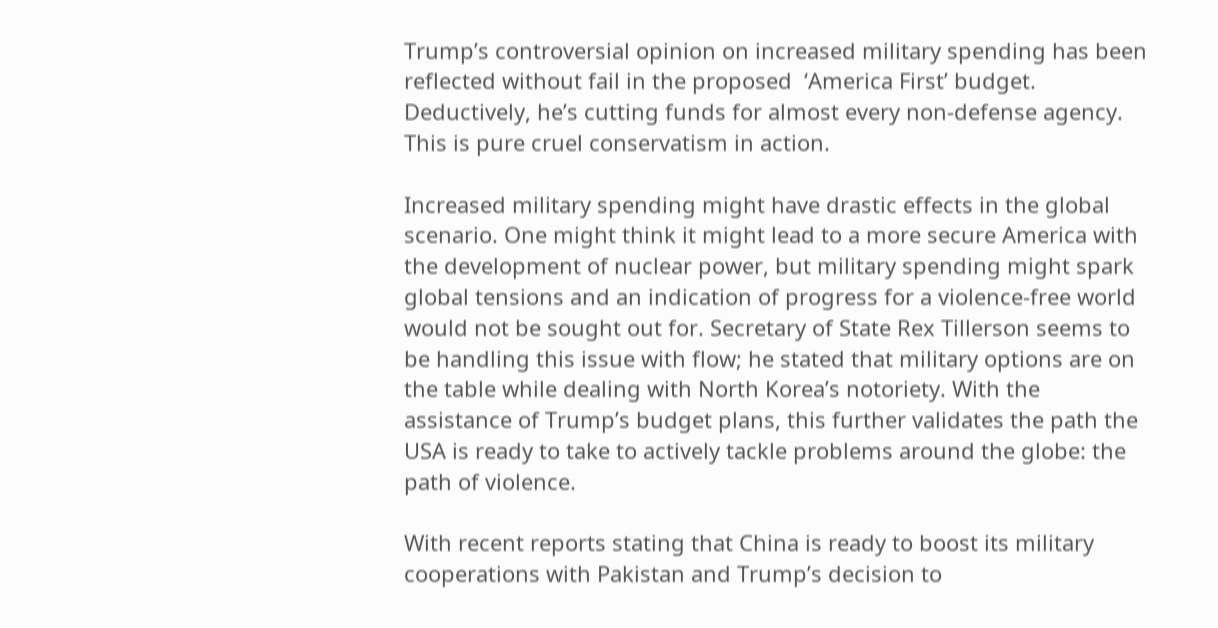Trump’s controversial opinion on increased military spending has been reflected without fail in the proposed  ‘America First’ budget. Deductively, he’s cutting funds for almost every non-defense agency. This is pure cruel conservatism in action.

Increased military spending might have drastic effects in the global scenario. One might think it might lead to a more secure America with the development of nuclear power, but military spending might spark global tensions and an indication of progress for a violence-free world would not be sought out for. Secretary of State Rex Tillerson seems to be handling this issue with flow; he stated that military options are on the table while dealing with North Korea’s notoriety. With the assistance of Trump’s budget plans, this further validates the path the USA is ready to take to actively tackle problems around the globe: the path of violence.

With recent reports stating that China is ready to boost its military cooperations with Pakistan and Trump’s decision to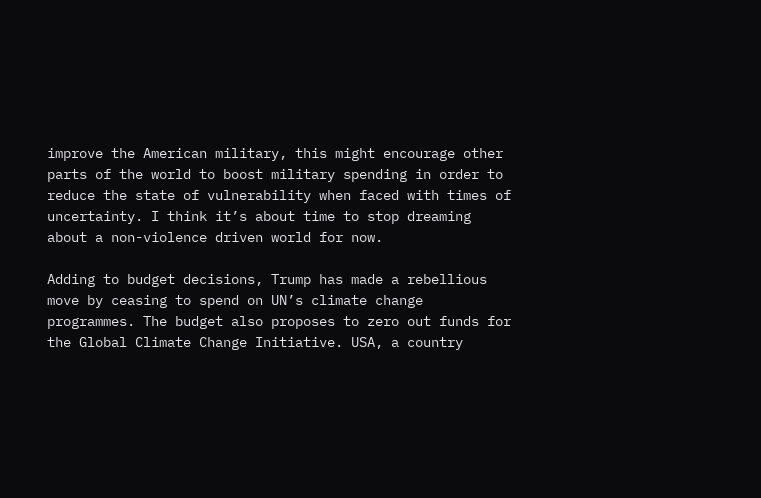improve the American military, this might encourage other parts of the world to boost military spending in order to reduce the state of vulnerability when faced with times of uncertainty. I think it’s about time to stop dreaming about a non-violence driven world for now.

Adding to budget decisions, Trump has made a rebellious move by ceasing to spend on UN’s climate change programmes. The budget also proposes to zero out funds for the Global Climate Change Initiative. USA, a country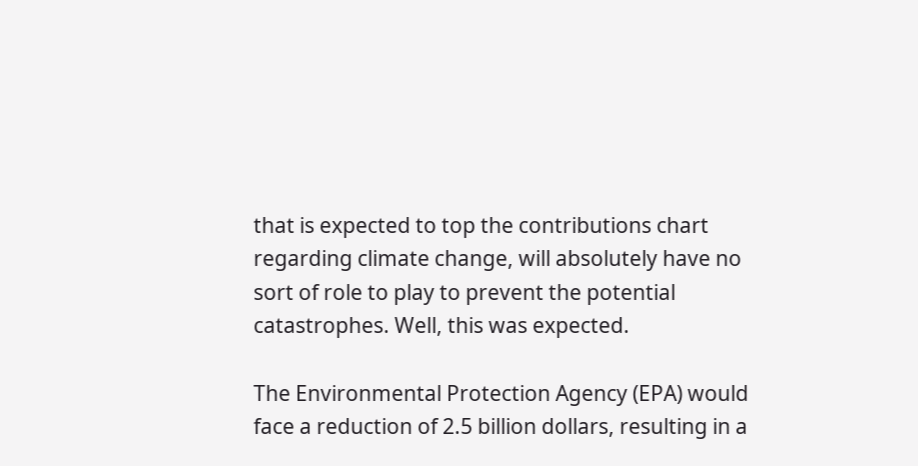that is expected to top the contributions chart regarding climate change, will absolutely have no sort of role to play to prevent the potential catastrophes. Well, this was expected.

The Environmental Protection Agency (EPA) would face a reduction of 2.5 billion dollars, resulting in a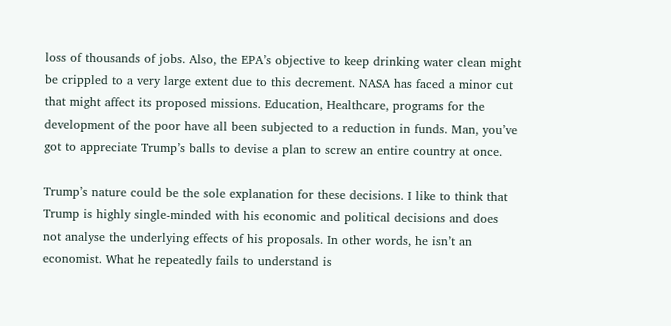loss of thousands of jobs. Also, the EPA’s objective to keep drinking water clean might be crippled to a very large extent due to this decrement. NASA has faced a minor cut that might affect its proposed missions. Education, Healthcare, programs for the development of the poor have all been subjected to a reduction in funds. Man, you’ve got to appreciate Trump’s balls to devise a plan to screw an entire country at once.

Trump’s nature could be the sole explanation for these decisions. I like to think that Trump is highly single-minded with his economic and political decisions and does not analyse the underlying effects of his proposals. In other words, he isn’t an economist. What he repeatedly fails to understand is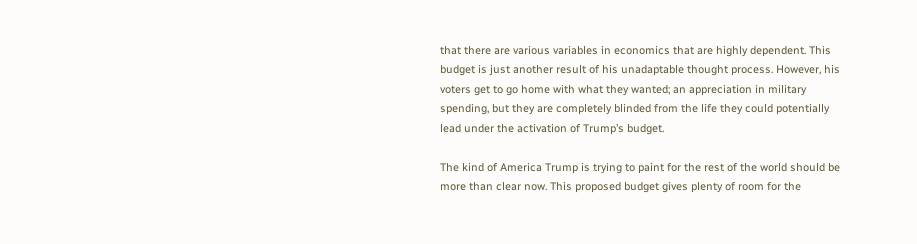that there are various variables in economics that are highly dependent. This budget is just another result of his unadaptable thought process. However, his voters get to go home with what they wanted; an appreciation in military spending, but they are completely blinded from the life they could potentially lead under the activation of Trump’s budget.

The kind of America Trump is trying to paint for the rest of the world should be more than clear now. This proposed budget gives plenty of room for the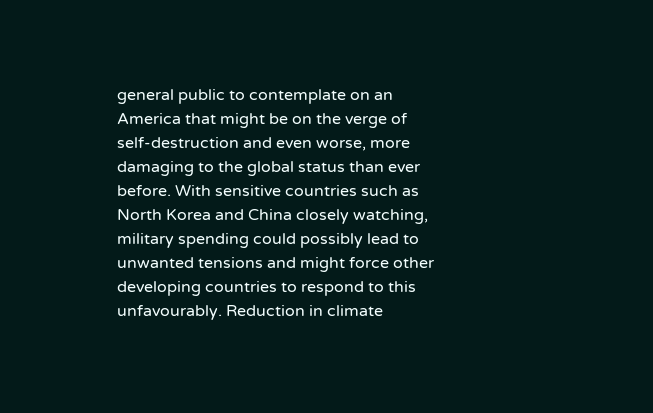general public to contemplate on an America that might be on the verge of self-destruction and even worse, more damaging to the global status than ever before. With sensitive countries such as North Korea and China closely watching, military spending could possibly lead to unwanted tensions and might force other developing countries to respond to this unfavourably. Reduction in climate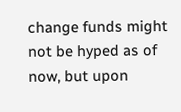change funds might not be hyped as of now, but upon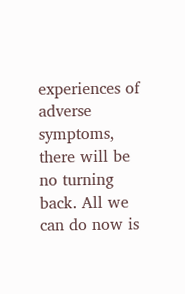experiences of adverse symptoms, there will be no turning back. All we can do now is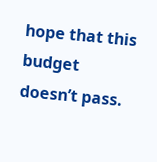hope that this budget doesn’t pass.